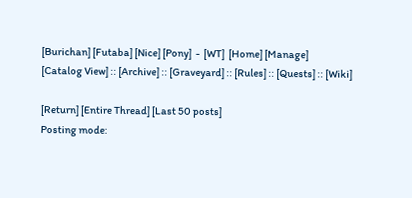[Burichan] [Futaba] [Nice] [Pony]  -  [WT]  [Home] [Manage]
[Catalog View] :: [Archive] :: [Graveyard] :: [Rules] :: [Quests] :: [Wiki]

[Return] [Entire Thread] [Last 50 posts]
Posting mode: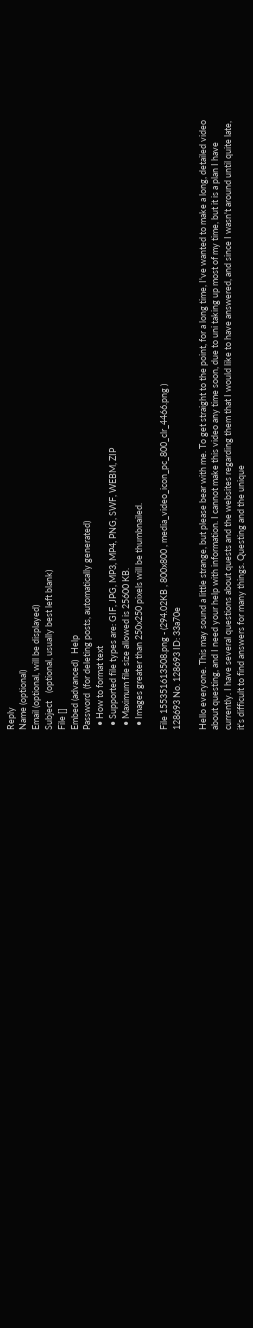Reply
Name (optional)
Email (optional, will be displayed)
Subject    (optional, usually best left blank)
File []
Embed (advanced)   Help
Password  (for deleting posts, automatically generated)
  • How to format text
  • Supported file types are: GIF, JPG, MP3, MP4, PNG, SWF, WEBM, ZIP
  • Maximum file size allowed is 25600 KB.
  • Images greater than 250x250 pixels will be thumbnailed.

File 155351613508.png - (294.02KB , 800x800 , media_video_icon_pc_800_clr_4466.png )
128693 No. 128693 ID: 33a70e

Hello everyone. This may sound a little strange, but please bear with me. To get straight to the point, for a long time, I've wanted to make a long, detailed video about questing, and I need your help with information. I cannot make this video any time soon, due to uni taking up most of my time, but it is a plan I have currently. I have several questions about quests and the websites regarding them that I would like to have answered, and since I wasn't around until quite late, it's difficult to find answers for many things. Questing and the unique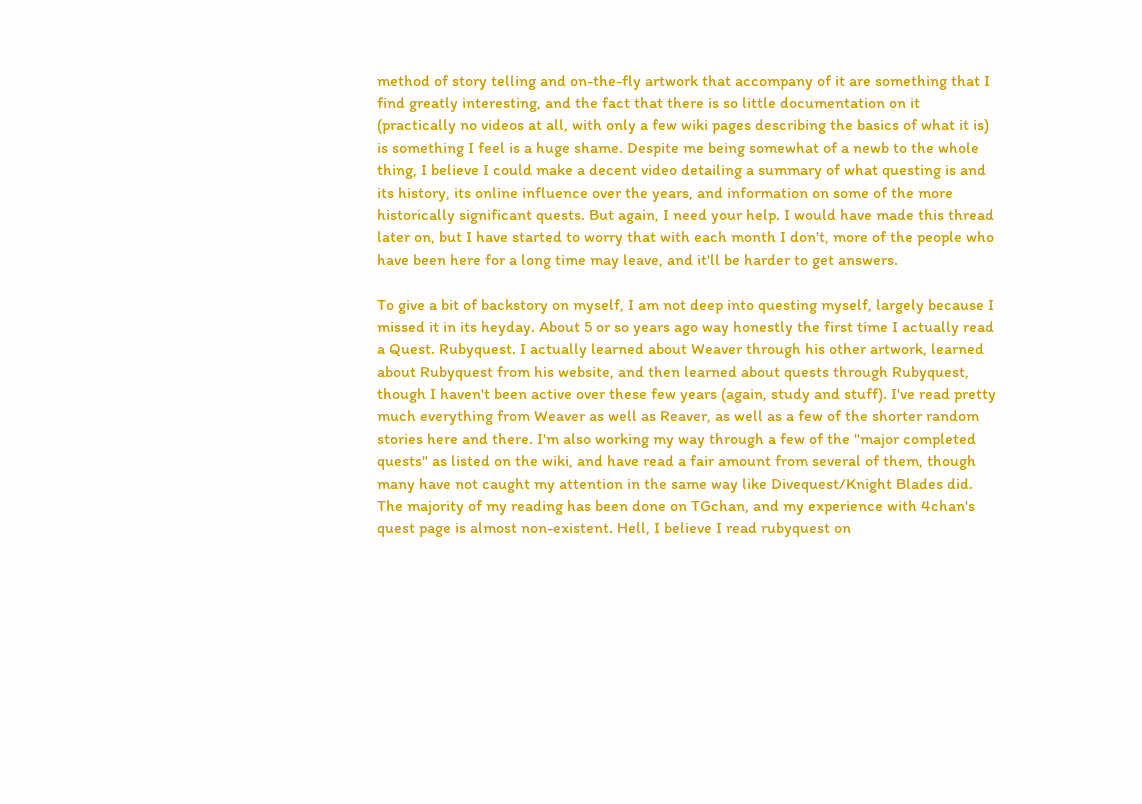method of story telling and on-the-fly artwork that accompany of it are something that I find greatly interesting, and the fact that there is so little documentation on it (practically no videos at all, with only a few wiki pages describing the basics of what it is) is something I feel is a huge shame. Despite me being somewhat of a newb to the whole thing, I believe I could make a decent video detailing a summary of what questing is and its history, its online influence over the years, and information on some of the more historically significant quests. But again, I need your help. I would have made this thread later on, but I have started to worry that with each month I don't, more of the people who have been here for a long time may leave, and it'll be harder to get answers.

To give a bit of backstory on myself, I am not deep into questing myself, largely because I missed it in its heyday. About 5 or so years ago way honestly the first time I actually read a Quest. Rubyquest. I actually learned about Weaver through his other artwork, learned about Rubyquest from his website, and then learned about quests through Rubyquest, though I haven't been active over these few years (again, study and stuff). I've read pretty much everything from Weaver as well as Reaver, as well as a few of the shorter random stories here and there. I'm also working my way through a few of the "major completed quests" as listed on the wiki, and have read a fair amount from several of them, though many have not caught my attention in the same way like Divequest/Knight Blades did. The majority of my reading has been done on TGchan, and my experience with 4chan's quest page is almost non-existent. Hell, I believe I read rubyquest on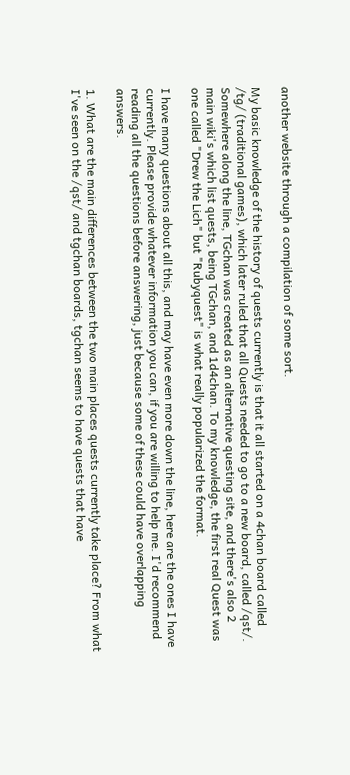another website through a compilation of some sort.

My basic knowledge of the history of quests currently is that it all started on a 4chan board called /tg/ (traditional games), which later ruled that all Quests needed to go to a new board, called /qst/. Somewhere along the line, TGchan was created as an alternative questing site, and there's also 2 main wiki's which list quests, being TGchan, and 1d4chan. To my knowledge, the first real Quest was one called "Drew the Lich" but "Rubyquest" is what really popularized the format.

I have many questions about all this, and may have even more down the line, here are the ones I have currently. Please provide whatever information you can, if you are willing to help me. I'd recommend reading all the questions before answering, just because some of these could have overlapping answers.

1. What are the main differences between the two main places quests currently take place? From what I've seen on the /qst/ and tgchan boards, tgchan seems to have quests that have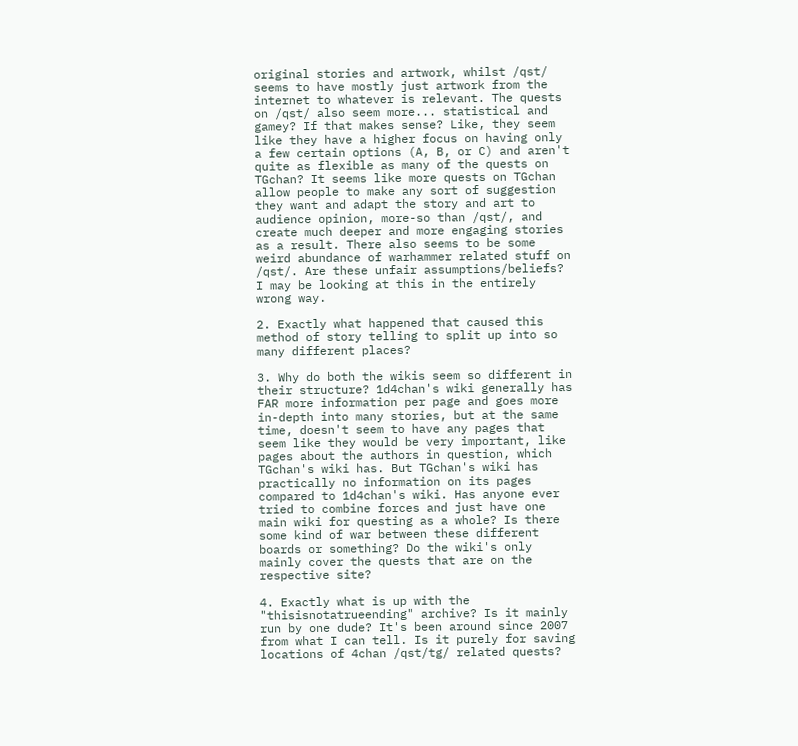original stories and artwork, whilst /qst/ seems to have mostly just artwork from the internet to whatever is relevant. The quests on /qst/ also seem more... statistical and gamey? If that makes sense? Like, they seem like they have a higher focus on having only a few certain options (A, B, or C) and aren't quite as flexible as many of the quests on TGchan? It seems like more quests on TGchan allow people to make any sort of suggestion they want and adapt the story and art to audience opinion, more-so than /qst/, and create much deeper and more engaging stories as a result. There also seems to be some weird abundance of warhammer related stuff on /qst/. Are these unfair assumptions/beliefs? I may be looking at this in the entirely wrong way.

2. Exactly what happened that caused this method of story telling to split up into so many different places?

3. Why do both the wikis seem so different in their structure? 1d4chan's wiki generally has FAR more information per page and goes more in-depth into many stories, but at the same time, doesn't seem to have any pages that seem like they would be very important, like pages about the authors in question, which TGchan's wiki has. But TGchan's wiki has practically no information on its pages compared to 1d4chan's wiki. Has anyone ever tried to combine forces and just have one main wiki for questing as a whole? Is there some kind of war between these different boards or something? Do the wiki's only mainly cover the quests that are on the respective site?

4. Exactly what is up with the "thisisnotatrueending" archive? Is it mainly run by one dude? It's been around since 2007 from what I can tell. Is it purely for saving locations of 4chan /qst/tg/ related quests?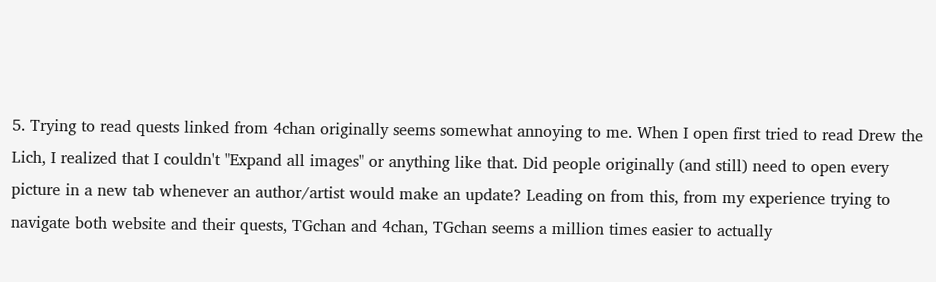5. Trying to read quests linked from 4chan originally seems somewhat annoying to me. When I open first tried to read Drew the Lich, I realized that I couldn't "Expand all images" or anything like that. Did people originally (and still) need to open every picture in a new tab whenever an author/artist would make an update? Leading on from this, from my experience trying to navigate both website and their quests, TGchan and 4chan, TGchan seems a million times easier to actually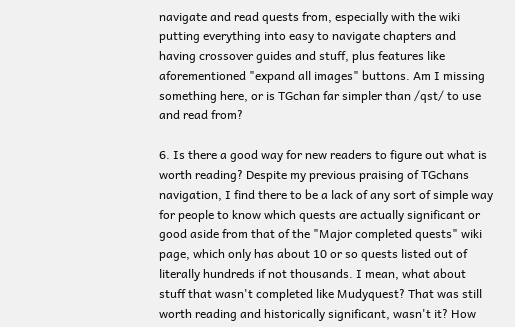navigate and read quests from, especially with the wiki putting everything into easy to navigate chapters and having crossover guides and stuff, plus features like aforementioned "expand all images" buttons. Am I missing something here, or is TGchan far simpler than /qst/ to use and read from?

6. Is there a good way for new readers to figure out what is worth reading? Despite my previous praising of TGchans navigation, I find there to be a lack of any sort of simple way for people to know which quests are actually significant or good aside from that of the "Major completed quests" wiki page, which only has about 10 or so quests listed out of literally hundreds if not thousands. I mean, what about stuff that wasn't completed like Mudyquest? That was still worth reading and historically significant, wasn't it? How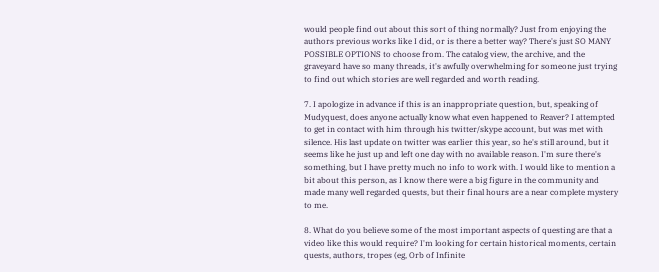would people find out about this sort of thing normally? Just from enjoying the authors previous works like I did, or is there a better way? There's just SO MANY POSSIBLE OPTIONS to choose from. The catalog view, the archive, and the graveyard have so many threads, it's awfully overwhelming for someone just trying to find out which stories are well regarded and worth reading.

7. I apologize in advance if this is an inappropriate question, but, speaking of Mudyquest, does anyone actually know what even happened to Reaver? I attempted to get in contact with him through his twitter/skype account, but was met with silence. His last update on twitter was earlier this year, so he's still around, but it seems like he just up and left one day with no available reason. I'm sure there's something, but I have pretty much no info to work with. I would like to mention a bit about this person, as I know there were a big figure in the community and made many well regarded quests, but their final hours are a near complete mystery to me.

8. What do you believe some of the most important aspects of questing are that a video like this would require? I'm looking for certain historical moments, certain quests, authors, tropes (eg, Orb of Infinite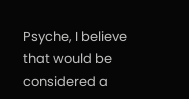Psyche, I believe that would be considered a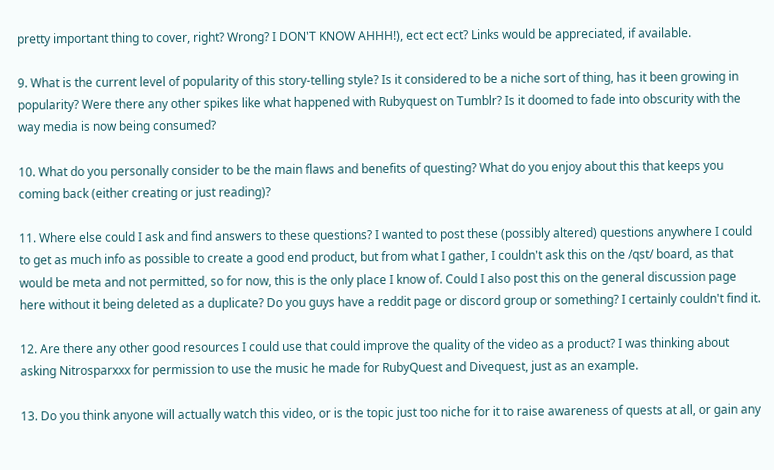pretty important thing to cover, right? Wrong? I DON'T KNOW AHHH!), ect ect ect? Links would be appreciated, if available.

9. What is the current level of popularity of this story-telling style? Is it considered to be a niche sort of thing, has it been growing in popularity? Were there any other spikes like what happened with Rubyquest on Tumblr? Is it doomed to fade into obscurity with the way media is now being consumed?

10. What do you personally consider to be the main flaws and benefits of questing? What do you enjoy about this that keeps you coming back (either creating or just reading)?

11. Where else could I ask and find answers to these questions? I wanted to post these (possibly altered) questions anywhere I could to get as much info as possible to create a good end product, but from what I gather, I couldn't ask this on the /qst/ board, as that would be meta and not permitted, so for now, this is the only place I know of. Could I also post this on the general discussion page here without it being deleted as a duplicate? Do you guys have a reddit page or discord group or something? I certainly couldn't find it.

12. Are there any other good resources I could use that could improve the quality of the video as a product? I was thinking about asking Nitrosparxxx for permission to use the music he made for RubyQuest and Divequest, just as an example.

13. Do you think anyone will actually watch this video, or is the topic just too niche for it to raise awareness of quests at all, or gain any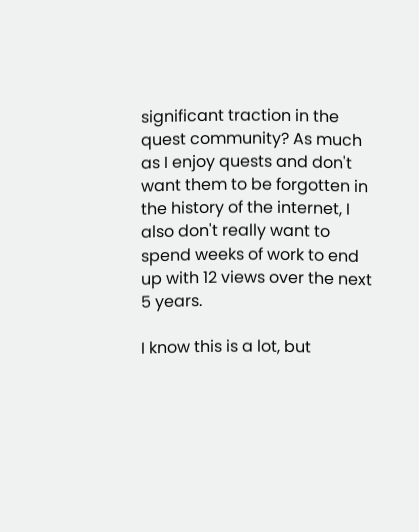significant traction in the quest community? As much as I enjoy quests and don't want them to be forgotten in the history of the internet, I also don't really want to spend weeks of work to end up with 12 views over the next 5 years.

I know this is a lot, but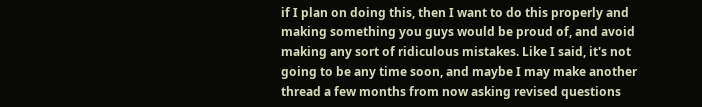if I plan on doing this, then I want to do this properly and making something you guys would be proud of, and avoid making any sort of ridiculous mistakes. Like I said, it's not going to be any time soon, and maybe I may make another thread a few months from now asking revised questions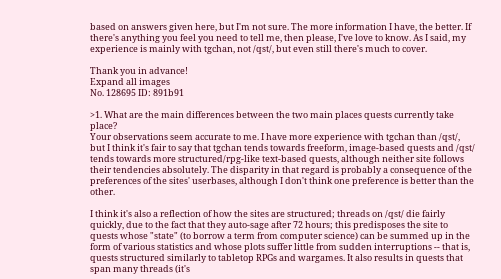based on answers given here, but I'm not sure. The more information I have, the better. If there's anything you feel you need to tell me, then please, I've love to know. As I said, my experience is mainly with tgchan, not /qst/, but even still there's much to cover.

Thank you in advance!
Expand all images
No. 128695 ID: 891b91

>1. What are the main differences between the two main places quests currently take place?
Your observations seem accurate to me. I have more experience with tgchan than /qst/, but I think it's fair to say that tgchan tends towards freeform, image-based quests and /qst/ tends towards more structured/rpg-like text-based quests, although neither site follows their tendencies absolutely. The disparity in that regard is probably a consequence of the preferences of the sites' userbases, although I don't think one preference is better than the other.

I think it's also a reflection of how the sites are structured; threads on /qst/ die fairly quickly, due to the fact that they auto-sage after 72 hours; this predisposes the site to quests whose "state" (to borrow a term from computer science) can be summed up in the form of various statistics and whose plots suffer little from sudden interruptions -- that is, quests structured similarly to tabletop RPGs and wargames. It also results in quests that span many threads (it's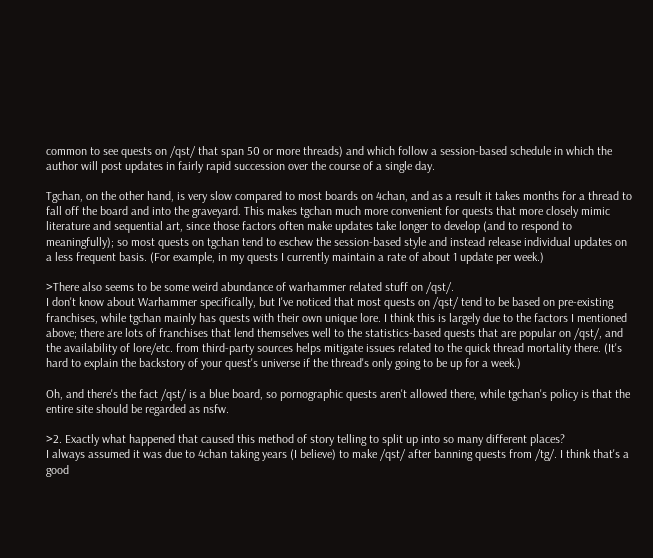common to see quests on /qst/ that span 50 or more threads) and which follow a session-based schedule in which the author will post updates in fairly rapid succession over the course of a single day.

Tgchan, on the other hand, is very slow compared to most boards on 4chan, and as a result it takes months for a thread to fall off the board and into the graveyard. This makes tgchan much more convenient for quests that more closely mimic literature and sequential art, since those factors often make updates take longer to develop (and to respond to meaningfully); so most quests on tgchan tend to eschew the session-based style and instead release individual updates on a less frequent basis. (For example, in my quests I currently maintain a rate of about 1 update per week.)

>There also seems to be some weird abundance of warhammer related stuff on /qst/.
I don't know about Warhammer specifically, but I've noticed that most quests on /qst/ tend to be based on pre-existing franchises, while tgchan mainly has quests with their own unique lore. I think this is largely due to the factors I mentioned above; there are lots of franchises that lend themselves well to the statistics-based quests that are popular on /qst/, and the availability of lore/etc. from third-party sources helps mitigate issues related to the quick thread mortality there. (It's hard to explain the backstory of your quest's universe if the thread's only going to be up for a week.)

Oh, and there's the fact /qst/ is a blue board, so pornographic quests aren't allowed there, while tgchan's policy is that the entire site should be regarded as nsfw.

>2. Exactly what happened that caused this method of story telling to split up into so many different places?
I always assumed it was due to 4chan taking years (I believe) to make /qst/ after banning quests from /tg/. I think that's a good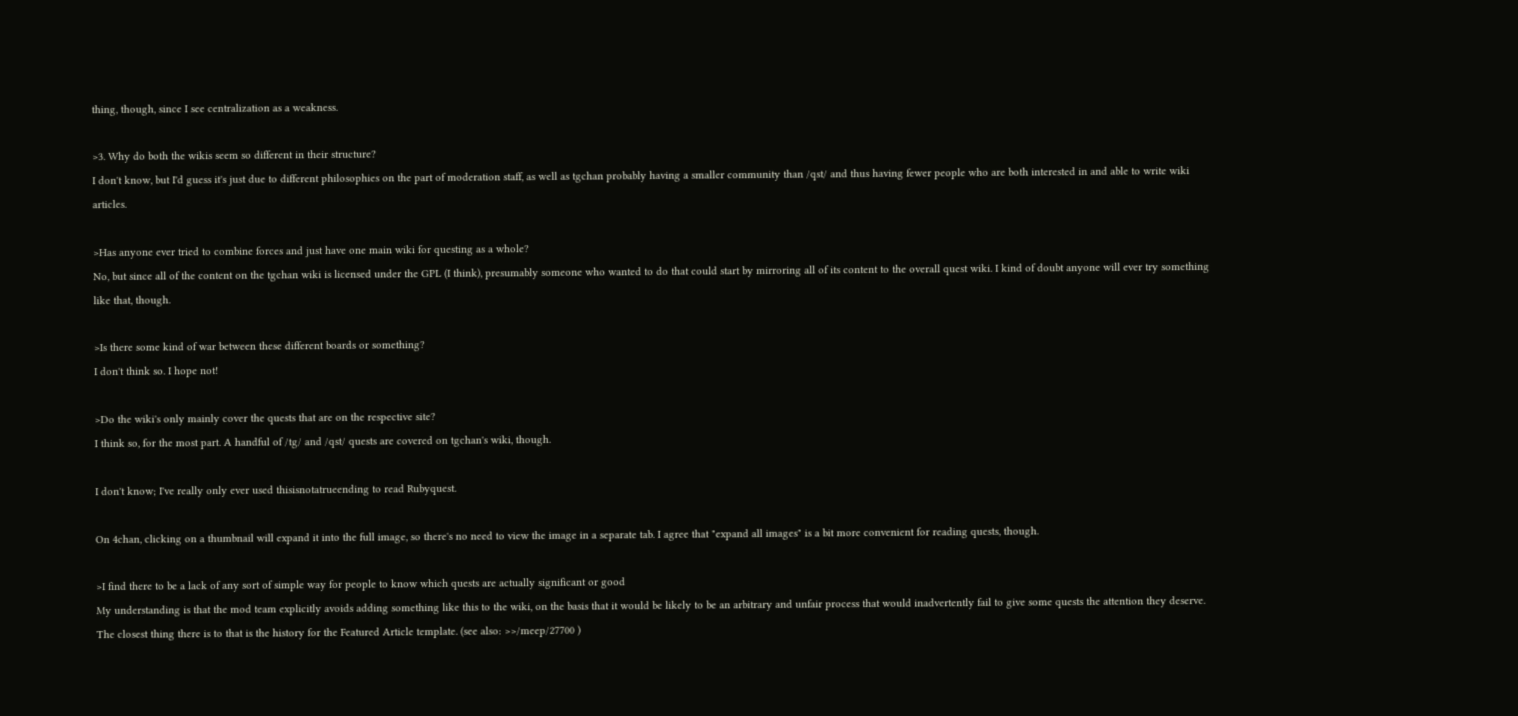thing, though, since I see centralization as a weakness.

>3. Why do both the wikis seem so different in their structure?
I don't know, but I'd guess it's just due to different philosophies on the part of moderation staff, as well as tgchan probably having a smaller community than /qst/ and thus having fewer people who are both interested in and able to write wiki articles.

>Has anyone ever tried to combine forces and just have one main wiki for questing as a whole?
No, but since all of the content on the tgchan wiki is licensed under the GPL (I think), presumably someone who wanted to do that could start by mirroring all of its content to the overall quest wiki. I kind of doubt anyone will ever try something like that, though.

>Is there some kind of war between these different boards or something?
I don't think so. I hope not!

>Do the wiki's only mainly cover the quests that are on the respective site?
I think so, for the most part. A handful of /tg/ and /qst/ quests are covered on tgchan's wiki, though.

I don't know; I've really only ever used thisisnotatrueending to read Rubyquest.

On 4chan, clicking on a thumbnail will expand it into the full image, so there's no need to view the image in a separate tab. I agree that "expand all images" is a bit more convenient for reading quests, though.

>I find there to be a lack of any sort of simple way for people to know which quests are actually significant or good
My understanding is that the mod team explicitly avoids adding something like this to the wiki, on the basis that it would be likely to be an arbitrary and unfair process that would inadvertently fail to give some quests the attention they deserve. The closest thing there is to that is the history for the Featured Article template. (see also: >>/meep/27700 )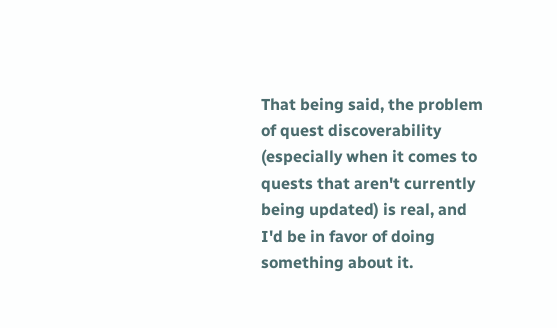That being said, the problem of quest discoverability (especially when it comes to quests that aren't currently being updated) is real, and I'd be in favor of doing something about it.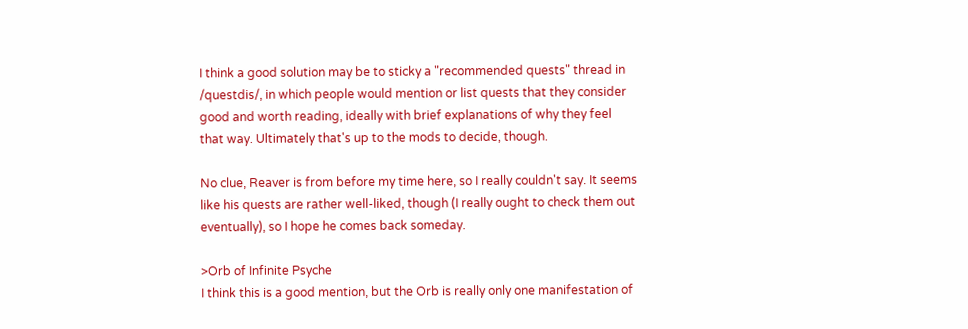I think a good solution may be to sticky a "recommended quests" thread in /questdis/, in which people would mention or list quests that they consider good and worth reading, ideally with brief explanations of why they feel that way. Ultimately that's up to the mods to decide, though.

No clue, Reaver is from before my time here, so I really couldn't say. It seems like his quests are rather well-liked, though (I really ought to check them out eventually), so I hope he comes back someday.

>Orb of Infinite Psyche
I think this is a good mention, but the Orb is really only one manifestation of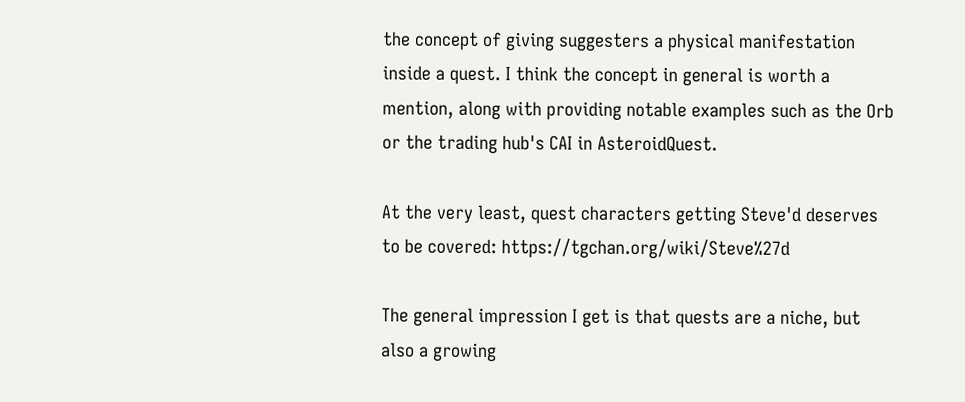the concept of giving suggesters a physical manifestation inside a quest. I think the concept in general is worth a mention, along with providing notable examples such as the Orb or the trading hub's CAI in AsteroidQuest.

At the very least, quest characters getting Steve'd deserves to be covered: https://tgchan.org/wiki/Steve%27d

The general impression I get is that quests are a niche, but also a growing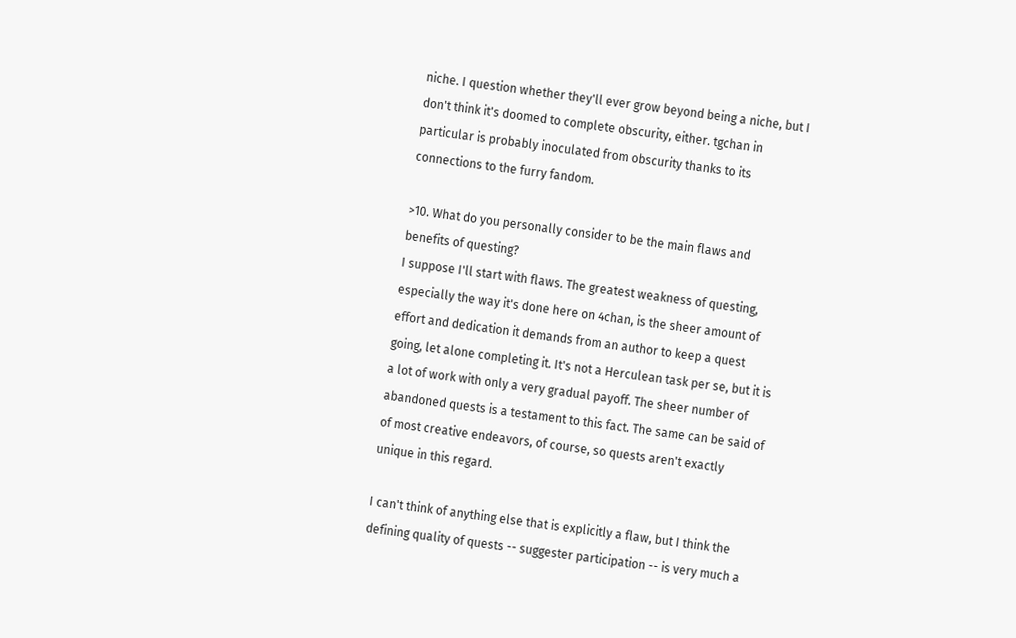niche. I question whether they'll ever grow beyond being a niche, but I don't think it's doomed to complete obscurity, either. tgchan in particular is probably inoculated from obscurity thanks to its connections to the furry fandom.

>10. What do you personally consider to be the main flaws and benefits of questing?
I suppose I'll start with flaws. The greatest weakness of questing, especially the way it's done here on 4chan, is the sheer amount of effort and dedication it demands from an author to keep a quest going, let alone completing it. It's not a Herculean task per se, but it is a lot of work with only a very gradual payoff. The sheer number of abandoned quests is a testament to this fact. The same can be said of of most creative endeavors, of course, so quests aren't exactly unique in this regard.

I can't think of anything else that is explicitly a flaw, but I think the defining quality of quests -- suggester participation -- is very much a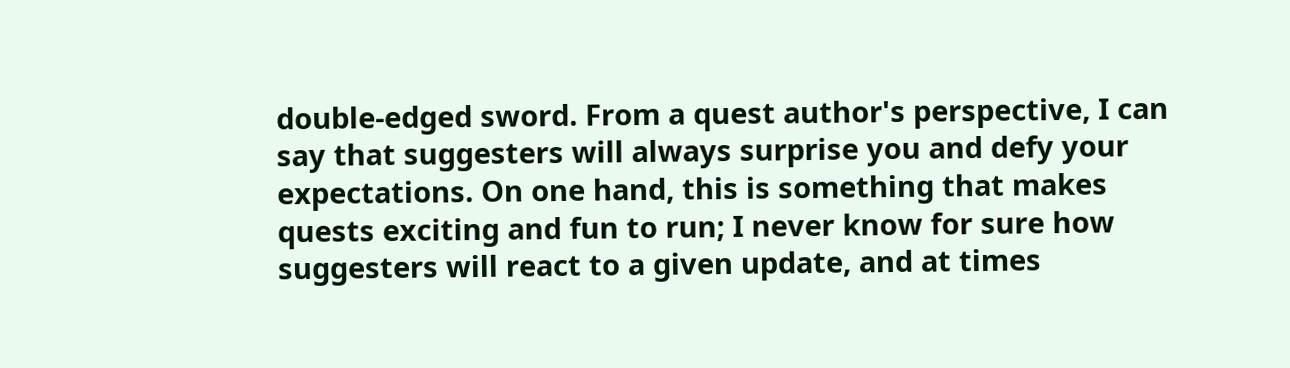double-edged sword. From a quest author's perspective, I can say that suggesters will always surprise you and defy your expectations. On one hand, this is something that makes quests exciting and fun to run; I never know for sure how suggesters will react to a given update, and at times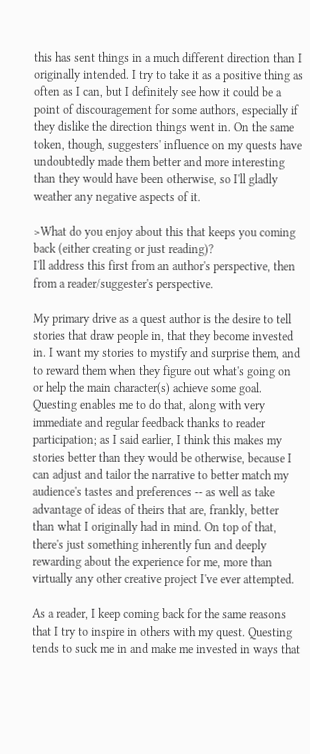this has sent things in a much different direction than I originally intended. I try to take it as a positive thing as often as I can, but I definitely see how it could be a point of discouragement for some authors, especially if they dislike the direction things went in. On the same token, though, suggesters' influence on my quests have undoubtedly made them better and more interesting than they would have been otherwise, so I'll gladly weather any negative aspects of it.

>What do you enjoy about this that keeps you coming back (either creating or just reading)?
I'll address this first from an author's perspective, then from a reader/suggester's perspective.

My primary drive as a quest author is the desire to tell stories that draw people in, that they become invested in. I want my stories to mystify and surprise them, and to reward them when they figure out what's going on or help the main character(s) achieve some goal. Questing enables me to do that, along with very immediate and regular feedback thanks to reader participation; as I said earlier, I think this makes my stories better than they would be otherwise, because I can adjust and tailor the narrative to better match my audience's tastes and preferences -- as well as take advantage of ideas of theirs that are, frankly, better than what I originally had in mind. On top of that, there's just something inherently fun and deeply rewarding about the experience for me, more than virtually any other creative project I've ever attempted.

As a reader, I keep coming back for the same reasons that I try to inspire in others with my quest. Questing tends to suck me in and make me invested in ways that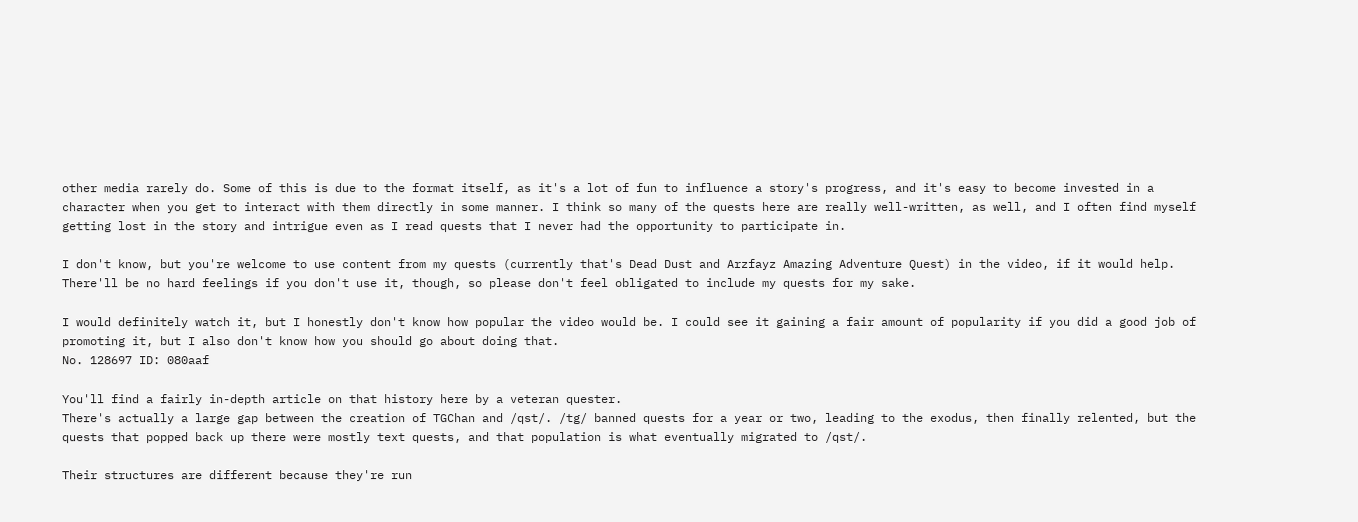other media rarely do. Some of this is due to the format itself, as it's a lot of fun to influence a story's progress, and it's easy to become invested in a character when you get to interact with them directly in some manner. I think so many of the quests here are really well-written, as well, and I often find myself getting lost in the story and intrigue even as I read quests that I never had the opportunity to participate in.

I don't know, but you're welcome to use content from my quests (currently that's Dead Dust and Arzfayz Amazing Adventure Quest) in the video, if it would help. There'll be no hard feelings if you don't use it, though, so please don't feel obligated to include my quests for my sake.

I would definitely watch it, but I honestly don't know how popular the video would be. I could see it gaining a fair amount of popularity if you did a good job of promoting it, but I also don't know how you should go about doing that.
No. 128697 ID: 080aaf

You'll find a fairly in-depth article on that history here by a veteran quester.
There's actually a large gap between the creation of TGChan and /qst/. /tg/ banned quests for a year or two, leading to the exodus, then finally relented, but the quests that popped back up there were mostly text quests, and that population is what eventually migrated to /qst/.

Their structures are different because they're run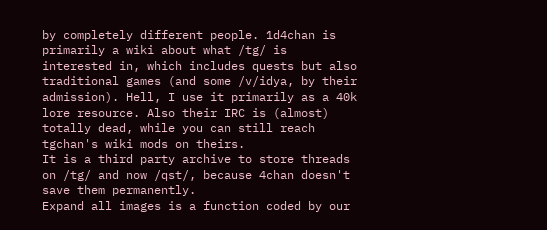by completely different people. 1d4chan is primarily a wiki about what /tg/ is interested in, which includes quests but also traditional games (and some /v/idya, by their admission). Hell, I use it primarily as a 40k lore resource. Also their IRC is (almost) totally dead, while you can still reach tgchan's wiki mods on theirs.
It is a third party archive to store threads on /tg/ and now /qst/, because 4chan doesn't save them permanently.
Expand all images is a function coded by our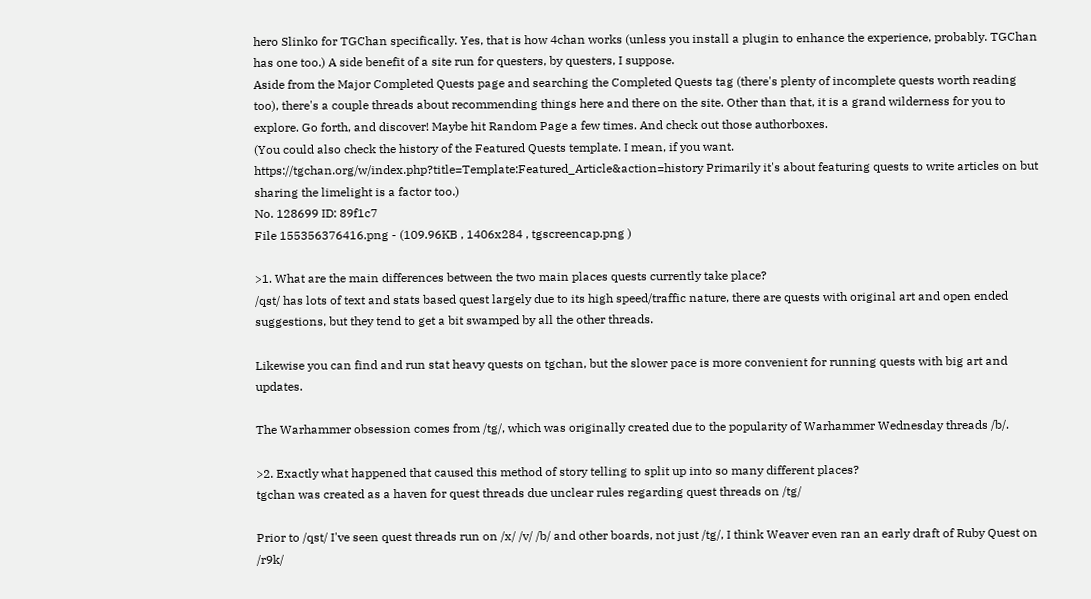hero Slinko for TGChan specifically. Yes, that is how 4chan works (unless you install a plugin to enhance the experience, probably. TGChan has one too.) A side benefit of a site run for questers, by questers, I suppose.
Aside from the Major Completed Quests page and searching the Completed Quests tag (there's plenty of incomplete quests worth reading too), there's a couple threads about recommending things here and there on the site. Other than that, it is a grand wilderness for you to explore. Go forth, and discover! Maybe hit Random Page a few times. And check out those authorboxes.
(You could also check the history of the Featured Quests template. I mean, if you want. https://tgchan.org/w/index.php?title=Template:Featured_Article&action=history Primarily it's about featuring quests to write articles on but sharing the limelight is a factor too.)
No. 128699 ID: 89f1c7
File 155356376416.png - (109.96KB , 1406x284 , tgscreencap.png )

>1. What are the main differences between the two main places quests currently take place?
/qst/ has lots of text and stats based quest largely due to its high speed/traffic nature, there are quests with original art and open ended suggestions, but they tend to get a bit swamped by all the other threads.

Likewise you can find and run stat heavy quests on tgchan, but the slower pace is more convenient for running quests with big art and updates.

The Warhammer obsession comes from /tg/, which was originally created due to the popularity of Warhammer Wednesday threads /b/.

>2. Exactly what happened that caused this method of story telling to split up into so many different places?
tgchan was created as a haven for quest threads due unclear rules regarding quest threads on /tg/

Prior to /qst/ I've seen quest threads run on /x/ /v/ /b/ and other boards, not just /tg/, I think Weaver even ran an early draft of Ruby Quest on /r9k/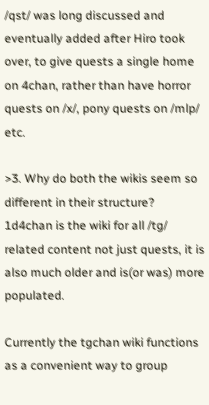/qst/ was long discussed and eventually added after Hiro took over, to give quests a single home on 4chan, rather than have horror quests on /x/, pony quests on /mlp/ etc.

>3. Why do both the wikis seem so different in their structure?
1d4chan is the wiki for all /tg/ related content not just quests, it is also much older and is(or was) more populated.

Currently the tgchan wiki functions as a convenient way to group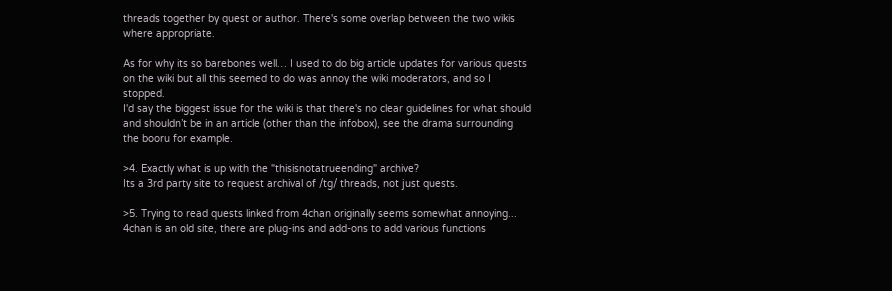threads together by quest or author. There's some overlap between the two wikis where appropriate.

As for why its so barebones well… I used to do big article updates for various quests on the wiki but all this seemed to do was annoy the wiki moderators, and so I stopped.
I'd say the biggest issue for the wiki is that there's no clear guidelines for what should and shouldn’t be in an article (other than the infobox), see the drama surrounding the booru for example.

>4. Exactly what is up with the "thisisnotatrueending" archive?
Its a 3rd party site to request archival of /tg/ threads, not just quests.

>5. Trying to read quests linked from 4chan originally seems somewhat annoying...
4chan is an old site, there are plug-ins and add-ons to add various functions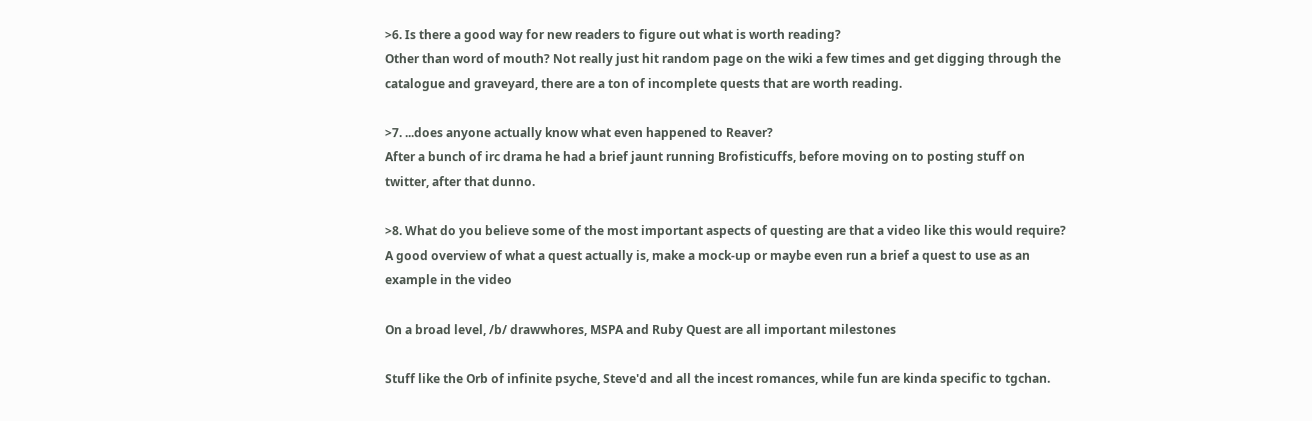>6. Is there a good way for new readers to figure out what is worth reading?
Other than word of mouth? Not really just hit random page on the wiki a few times and get digging through the catalogue and graveyard, there are a ton of incomplete quests that are worth reading.

>7. ...does anyone actually know what even happened to Reaver?
After a bunch of irc drama he had a brief jaunt running Brofisticuffs, before moving on to posting stuff on twitter, after that dunno.

>8. What do you believe some of the most important aspects of questing are that a video like this would require?
A good overview of what a quest actually is, make a mock-up or maybe even run a brief a quest to use as an example in the video

On a broad level, /b/ drawwhores, MSPA and Ruby Quest are all important milestones

Stuff like the Orb of infinite psyche, Steve'd and all the incest romances, while fun are kinda specific to tgchan.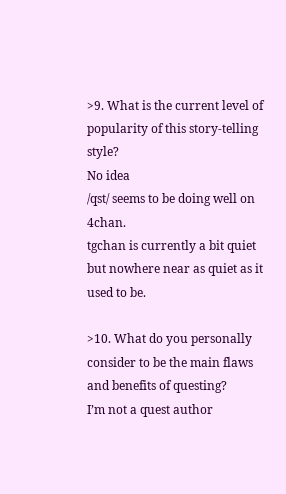>9. What is the current level of popularity of this story-telling style?
No idea
/qst/ seems to be doing well on 4chan.
tgchan is currently a bit quiet but nowhere near as quiet as it used to be.

>10. What do you personally consider to be the main flaws and benefits of questing?
I’m not a quest author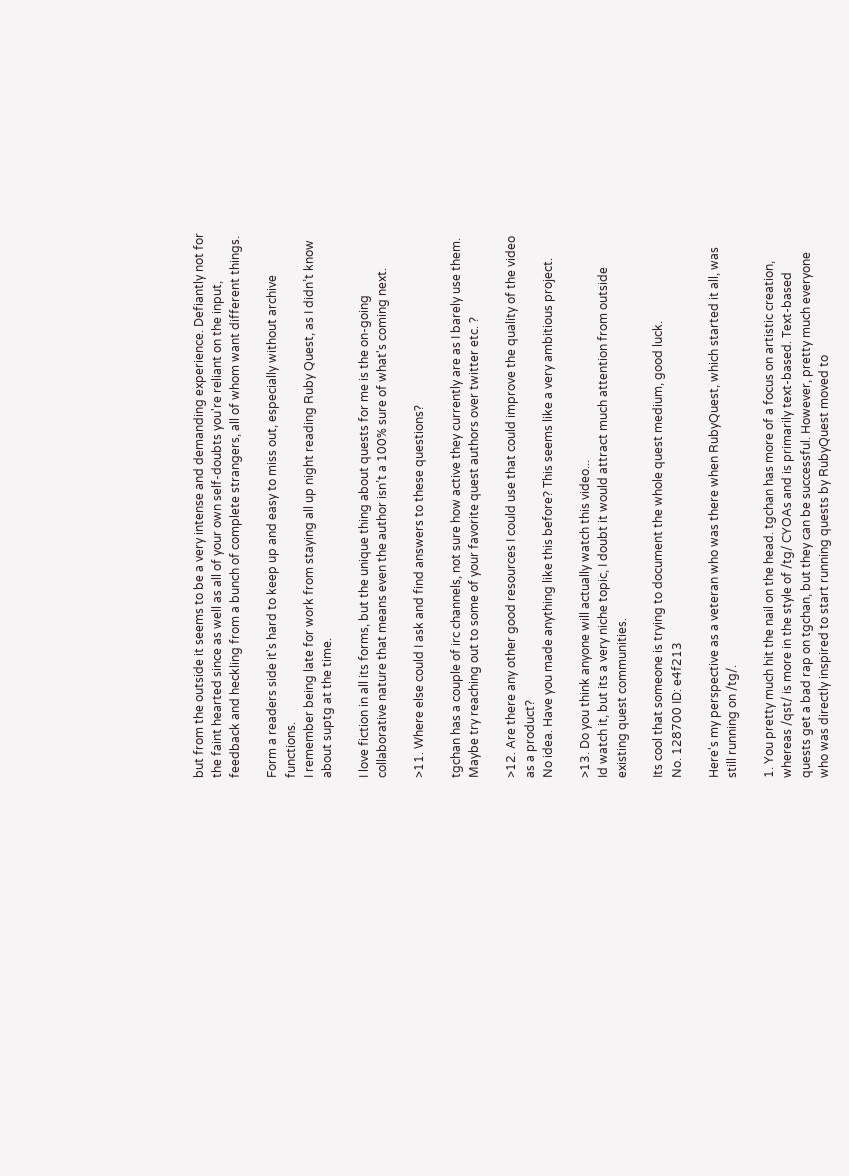but from the outside it seems to be a very intense and demanding experience. Defiantly not for the faint hearted since as well as all of your own self-doubts you're reliant on the input, feedback and heckling from a bunch of complete strangers, all of whom want different things.

Form a readers side it's hard to keep up and easy to miss out, especially without archive functions.
I remember being late for work from staying all up night reading Ruby Quest, as I didn’t know about suptg at the time.

I love fiction in all its forms, but the unique thing about quests for me is the on-going collaborative nature that means even the author isn’t a 100% sure of what's coming next.

>11. Where else could I ask and find answers to these questions?

tgchan has a couple of irc channels, not sure how active they currently are as I barely use them.
Maybe try reaching out to some of your favorite quest authors over twitter etc. ?

>12. Are there any other good resources I could use that could improve the quality of the video as a product?
No idea. Have you made anything like this before? This seems like a very ambitious project.

>13. Do you think anyone will actually watch this video...
Id watch it, but its a very niche topic, I doubt it would attract much attention from outside existing quest communities.

Its cool that someone is trying to document the whole quest medium, good luck.
No. 128700 ID: e4f213

Here's my perspective as a veteran who was there when RubyQuest, which started it all, was still running on /tg/.

1. You pretty much hit the nail on the head. tgchan has more of a focus on artistic creation, whereas /qst/ is more in the style of /tg/ CYOAs and is primarily text-based. Text-based quests get a bad rap on tgchan, but they can be successful. However, pretty much everyone who was directly inspired to start running quests by RubyQuest moved to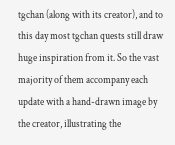tgchan (along with its creator), and to this day most tgchan quests still draw huge inspiration from it. So the vast majority of them accompany each update with a hand-drawn image by the creator, illustrating the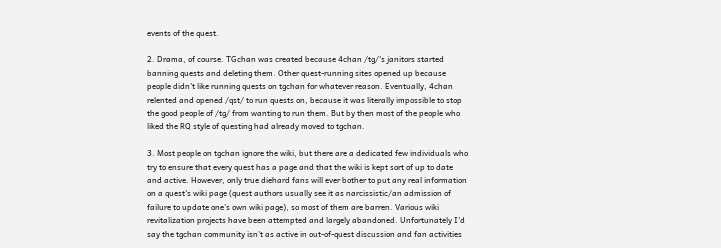events of the quest.

2. Drama, of course. TGchan was created because 4chan /tg/'s janitors started banning quests and deleting them. Other quest-running sites opened up because people didn't like running quests on tgchan for whatever reason. Eventually, 4chan relented and opened /qst/ to run quests on, because it was literally impossible to stop the good people of /tg/ from wanting to run them. But by then most of the people who liked the RQ style of questing had already moved to tgchan.

3. Most people on tgchan ignore the wiki, but there are a dedicated few individuals who try to ensure that every quest has a page and that the wiki is kept sort of up to date and active. However, only true diehard fans will ever bother to put any real information on a quest's wiki page (quest authors usually see it as narcissistic/an admission of failure to update one's own wiki page), so most of them are barren. Various wiki revitalization projects have been attempted and largely abandoned. Unfortunately I'd say the tgchan community isn't as active in out-of-quest discussion and fan activities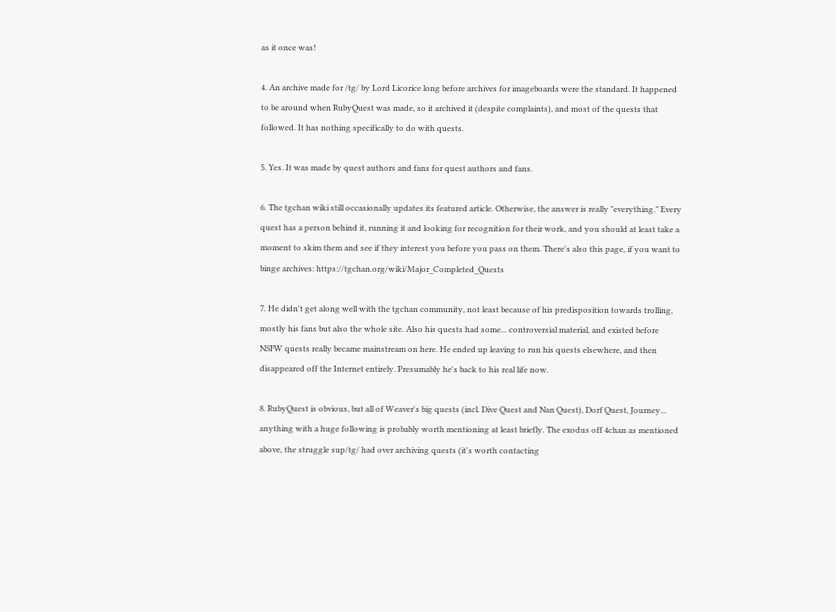as it once was!

4. An archive made for /tg/ by Lord Licorice long before archives for imageboards were the standard. It happened to be around when RubyQuest was made, so it archived it (despite complaints), and most of the quests that followed. It has nothing specifically to do with quests.

5. Yes. It was made by quest authors and fans for quest authors and fans.

6. The tgchan wiki still occasionally updates its featured article. Otherwise, the answer is really "everything." Every quest has a person behind it, running it and looking for recognition for their work, and you should at least take a moment to skim them and see if they interest you before you pass on them. There's also this page, if you want to binge archives: https://tgchan.org/wiki/Major_Completed_Quests

7. He didn't get along well with the tgchan community, not least because of his predisposition towards trolling, mostly his fans but also the whole site. Also his quests had some... controversial material, and existed before NSFW quests really became mainstream on here. He ended up leaving to run his quests elsewhere, and then disappeared off the Internet entirely. Presumably he's back to his real life now.

8. RubyQuest is obvious, but all of Weaver's big quests (incl. Dive Quest and Nan Quest), Dorf Quest, Journey... anything with a huge following is probably worth mentioning at least briefly. The exodus off 4chan as mentioned above, the struggle sup/tg/ had over archiving quests (it's worth contacting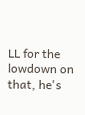LL for the lowdown on that, he's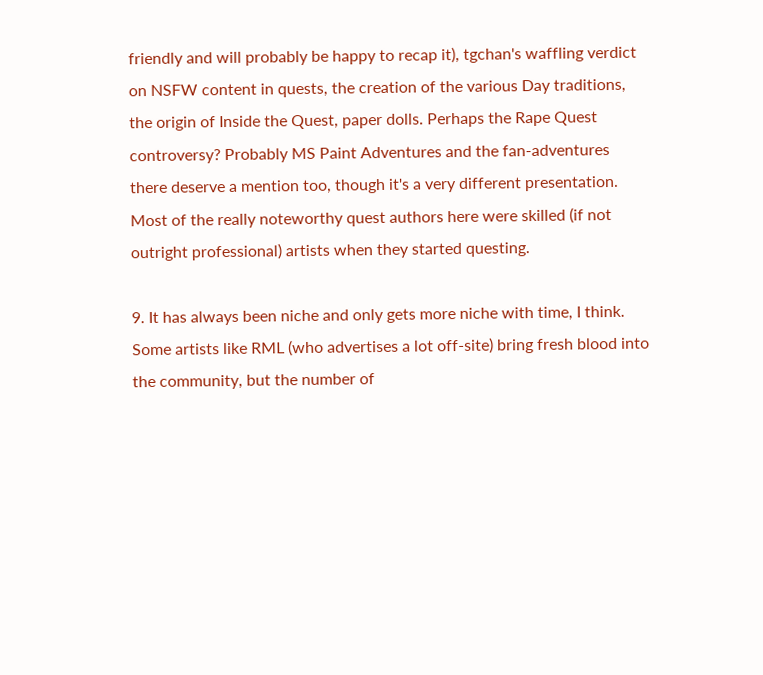friendly and will probably be happy to recap it), tgchan's waffling verdict on NSFW content in quests, the creation of the various Day traditions, the origin of Inside the Quest, paper dolls. Perhaps the Rape Quest controversy? Probably MS Paint Adventures and the fan-adventures there deserve a mention too, though it's a very different presentation. Most of the really noteworthy quest authors here were skilled (if not outright professional) artists when they started questing.

9. It has always been niche and only gets more niche with time, I think. Some artists like RML (who advertises a lot off-site) bring fresh blood into the community, but the number of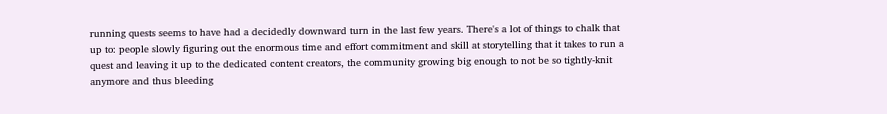running quests seems to have had a decidedly downward turn in the last few years. There's a lot of things to chalk that up to: people slowly figuring out the enormous time and effort commitment and skill at storytelling that it takes to run a quest and leaving it up to the dedicated content creators, the community growing big enough to not be so tightly-knit anymore and thus bleeding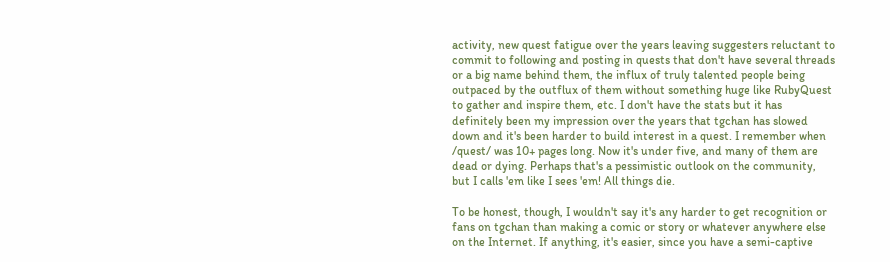activity, new quest fatigue over the years leaving suggesters reluctant to commit to following and posting in quests that don't have several threads or a big name behind them, the influx of truly talented people being outpaced by the outflux of them without something huge like RubyQuest to gather and inspire them, etc. I don't have the stats but it has definitely been my impression over the years that tgchan has slowed down and it's been harder to build interest in a quest. I remember when /quest/ was 10+ pages long. Now it's under five, and many of them are dead or dying. Perhaps that's a pessimistic outlook on the community, but I calls 'em like I sees 'em! All things die.

To be honest, though, I wouldn't say it's any harder to get recognition or fans on tgchan than making a comic or story or whatever anywhere else on the Internet. If anything, it's easier, since you have a semi-captive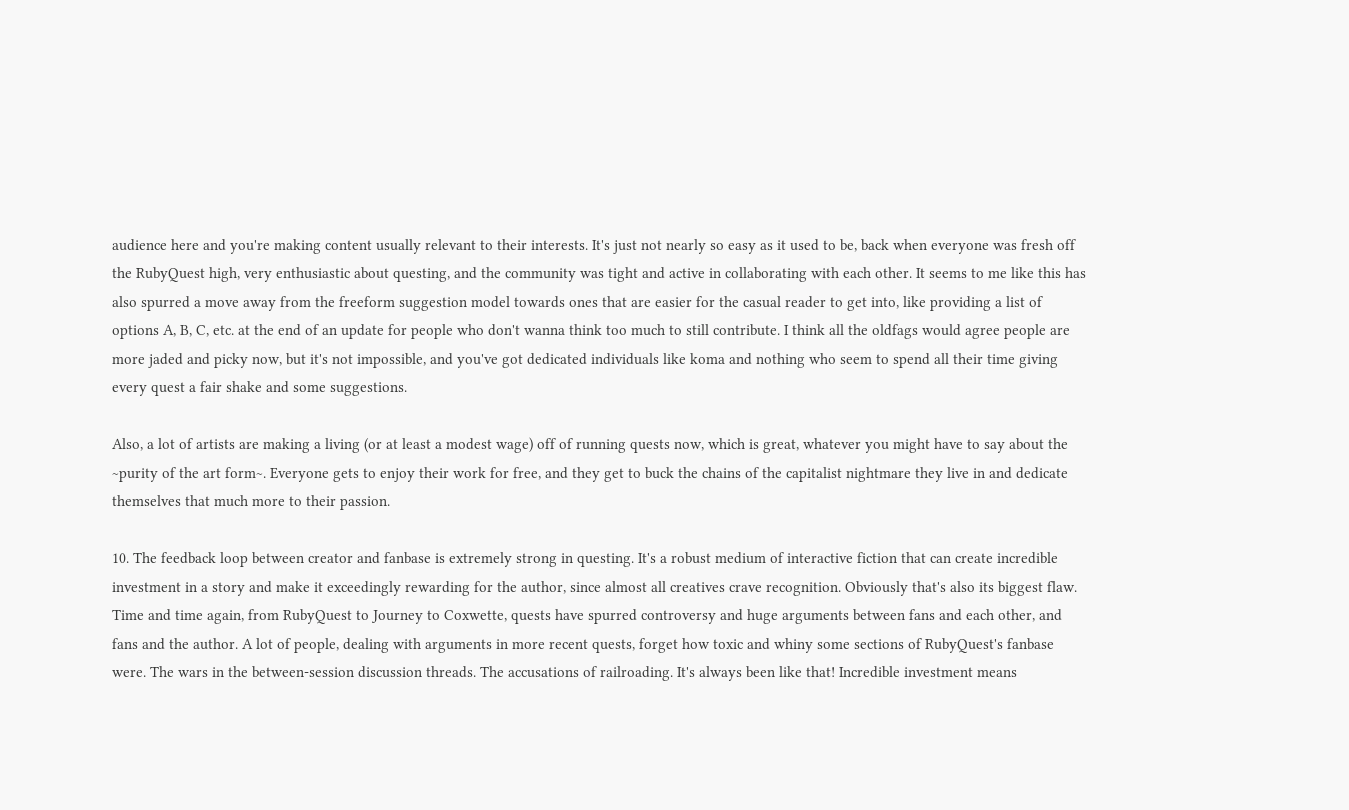audience here and you're making content usually relevant to their interests. It's just not nearly so easy as it used to be, back when everyone was fresh off the RubyQuest high, very enthusiastic about questing, and the community was tight and active in collaborating with each other. It seems to me like this has also spurred a move away from the freeform suggestion model towards ones that are easier for the casual reader to get into, like providing a list of options A, B, C, etc. at the end of an update for people who don't wanna think too much to still contribute. I think all the oldfags would agree people are more jaded and picky now, but it's not impossible, and you've got dedicated individuals like koma and nothing who seem to spend all their time giving every quest a fair shake and some suggestions.

Also, a lot of artists are making a living (or at least a modest wage) off of running quests now, which is great, whatever you might have to say about the ~purity of the art form~. Everyone gets to enjoy their work for free, and they get to buck the chains of the capitalist nightmare they live in and dedicate themselves that much more to their passion.

10. The feedback loop between creator and fanbase is extremely strong in questing. It's a robust medium of interactive fiction that can create incredible investment in a story and make it exceedingly rewarding for the author, since almost all creatives crave recognition. Obviously that's also its biggest flaw. Time and time again, from RubyQuest to Journey to Coxwette, quests have spurred controversy and huge arguments between fans and each other, and fans and the author. A lot of people, dealing with arguments in more recent quests, forget how toxic and whiny some sections of RubyQuest's fanbase were. The wars in the between-session discussion threads. The accusations of railroading. It's always been like that! Incredible investment means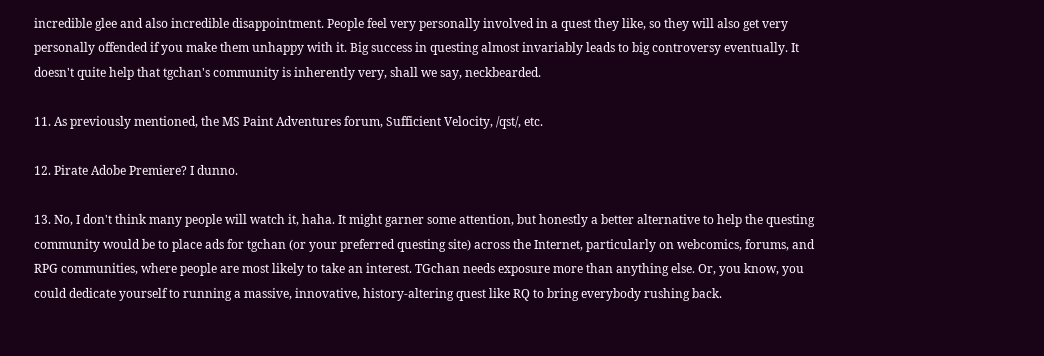incredible glee and also incredible disappointment. People feel very personally involved in a quest they like, so they will also get very personally offended if you make them unhappy with it. Big success in questing almost invariably leads to big controversy eventually. It doesn't quite help that tgchan's community is inherently very, shall we say, neckbearded.

11. As previously mentioned, the MS Paint Adventures forum, Sufficient Velocity, /qst/, etc.

12. Pirate Adobe Premiere? I dunno.

13. No, I don't think many people will watch it, haha. It might garner some attention, but honestly a better alternative to help the questing community would be to place ads for tgchan (or your preferred questing site) across the Internet, particularly on webcomics, forums, and RPG communities, where people are most likely to take an interest. TGchan needs exposure more than anything else. Or, you know, you could dedicate yourself to running a massive, innovative, history-altering quest like RQ to bring everybody rushing back.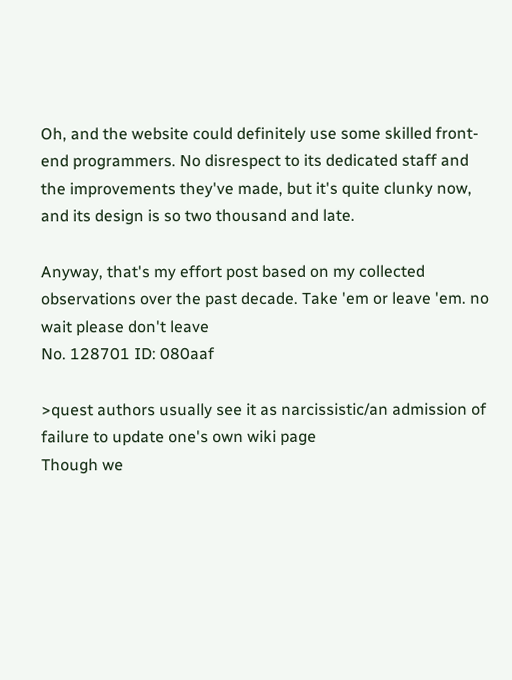Oh, and the website could definitely use some skilled front-end programmers. No disrespect to its dedicated staff and the improvements they've made, but it's quite clunky now, and its design is so two thousand and late.

Anyway, that's my effort post based on my collected observations over the past decade. Take 'em or leave 'em. no wait please don't leave
No. 128701 ID: 080aaf

>quest authors usually see it as narcissistic/an admission of failure to update one's own wiki page
Though we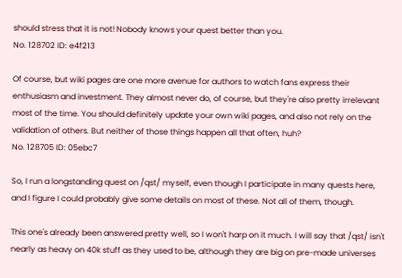should stress that it is not! Nobody knows your quest better than you.
No. 128702 ID: e4f213

Of course, but wiki pages are one more avenue for authors to watch fans express their enthusiasm and investment. They almost never do, of course, but they're also pretty irrelevant most of the time. You should definitely update your own wiki pages, and also not rely on the validation of others. But neither of those things happen all that often, huh?
No. 128705 ID: 05ebc7

So, I run a longstanding quest on /qst/ myself, even though I participate in many quests here, and I figure I could probably give some details on most of these. Not all of them, though.

This one's already been answered pretty well, so I won't harp on it much. I will say that /qst/ isn't nearly as heavy on 40k stuff as they used to be, although they are big on pre-made universes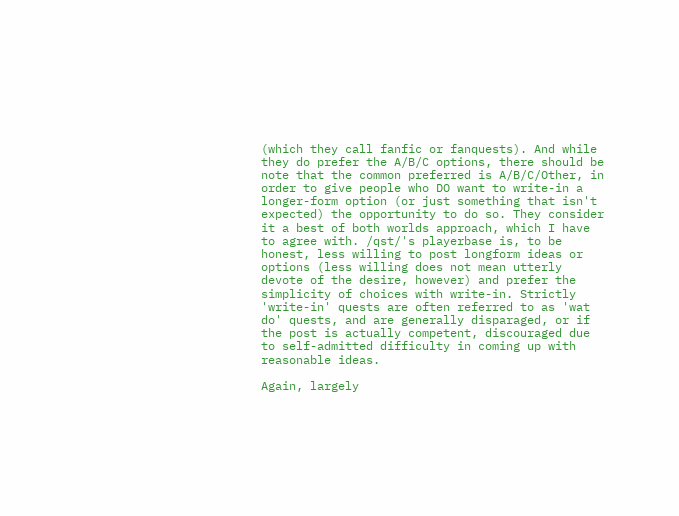(which they call fanfic or fanquests). And while they do prefer the A/B/C options, there should be note that the common preferred is A/B/C/Other, in order to give people who DO want to write-in a longer-form option (or just something that isn't expected) the opportunity to do so. They consider it a best of both worlds approach, which I have to agree with. /qst/'s playerbase is, to be honest, less willing to post longform ideas or options (less willing does not mean utterly devote of the desire, however) and prefer the simplicity of choices with write-in. Strictly 'write-in' quests are often referred to as 'wat do' quests, and are generally disparaged, or if the post is actually competent, discouraged due to self-admitted difficulty in coming up with reasonable ideas.

Again, largely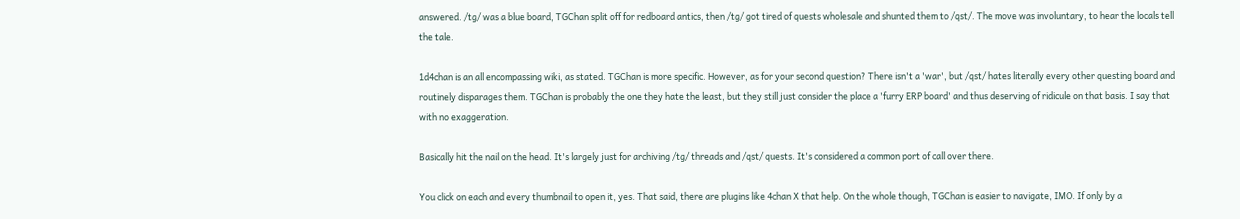answered. /tg/ was a blue board, TGChan split off for redboard antics, then /tg/ got tired of quests wholesale and shunted them to /qst/. The move was involuntary, to hear the locals tell the tale.

1d4chan is an all encompassing wiki, as stated. TGChan is more specific. However, as for your second question? There isn't a 'war', but /qst/ hates literally every other questing board and routinely disparages them. TGChan is probably the one they hate the least, but they still just consider the place a 'furry ERP board' and thus deserving of ridicule on that basis. I say that with no exaggeration.

Basically hit the nail on the head. It's largely just for archiving /tg/ threads and /qst/ quests. It's considered a common port of call over there.

You click on each and every thumbnail to open it, yes. That said, there are plugins like 4chan X that help. On the whole though, TGChan is easier to navigate, IMO. If only by a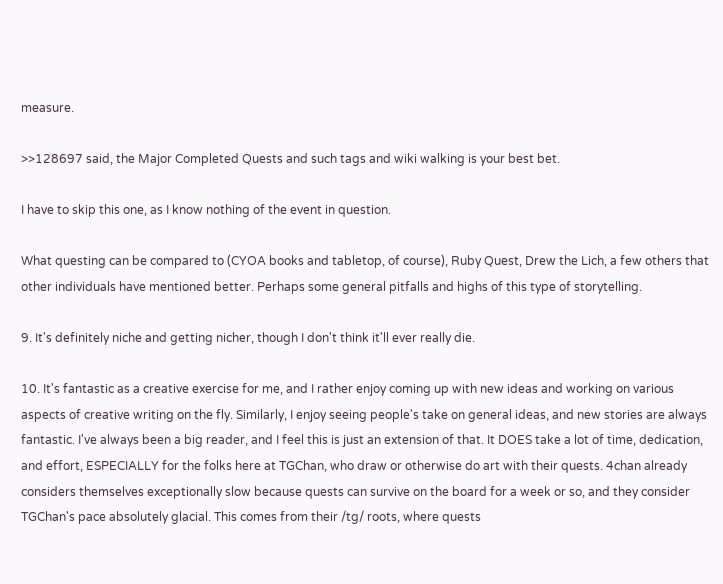measure.

>>128697 said, the Major Completed Quests and such tags and wiki walking is your best bet.

I have to skip this one, as I know nothing of the event in question.

What questing can be compared to (CYOA books and tabletop, of course), Ruby Quest, Drew the Lich, a few others that other individuals have mentioned better. Perhaps some general pitfalls and highs of this type of storytelling.

9. It's definitely niche and getting nicher, though I don't think it'll ever really die.

10. It's fantastic as a creative exercise for me, and I rather enjoy coming up with new ideas and working on various aspects of creative writing on the fly. Similarly, I enjoy seeing people's take on general ideas, and new stories are always fantastic. I've always been a big reader, and I feel this is just an extension of that. It DOES take a lot of time, dedication, and effort, ESPECIALLY for the folks here at TGChan, who draw or otherwise do art with their quests. 4chan already considers themselves exceptionally slow because quests can survive on the board for a week or so, and they consider TGChan's pace absolutely glacial. This comes from their /tg/ roots, where quests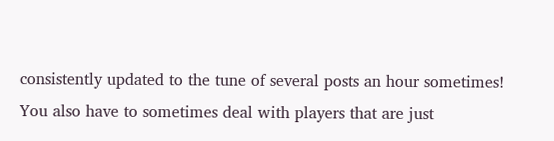consistently updated to the tune of several posts an hour sometimes! You also have to sometimes deal with players that are just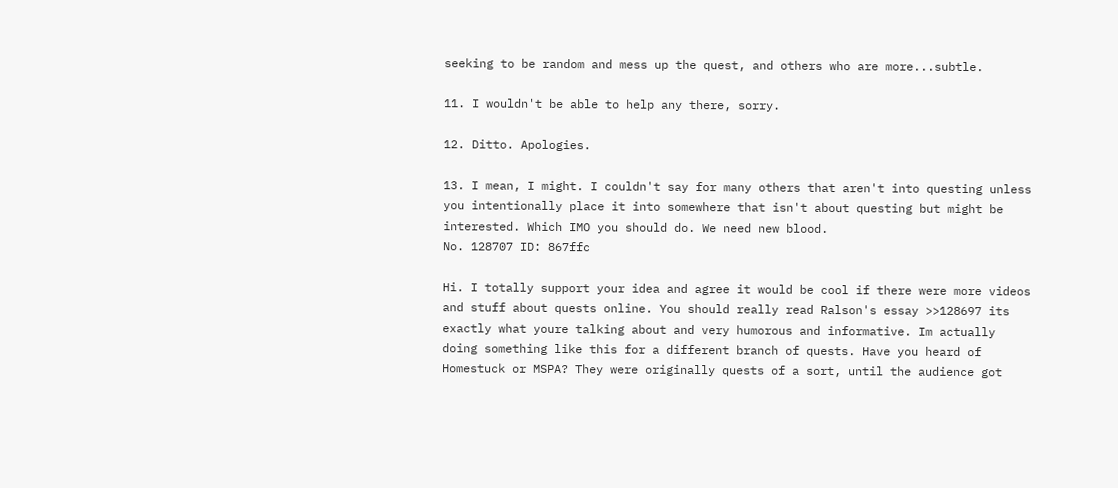seeking to be random and mess up the quest, and others who are more...subtle.

11. I wouldn't be able to help any there, sorry.

12. Ditto. Apologies.

13. I mean, I might. I couldn't say for many others that aren't into questing unless you intentionally place it into somewhere that isn't about questing but might be interested. Which IMO you should do. We need new blood.
No. 128707 ID: 867ffc

Hi. I totally support your idea and agree it would be cool if there were more videos and stuff about quests online. You should really read Ralson's essay >>128697 its exactly what youre talking about and very humorous and informative. Im actually doing something like this for a different branch of quests. Have you heard of Homestuck or MSPA? They were originally quests of a sort, until the audience got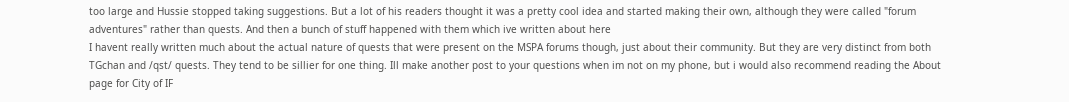too large and Hussie stopped taking suggestions. But a lot of his readers thought it was a pretty cool idea and started making their own, although they were called "forum adventures" rather than quests. And then a bunch of stuff happened with them which ive written about here
I havent really written much about the actual nature of quests that were present on the MSPA forums though, just about their community. But they are very distinct from both TGchan and /qst/ quests. They tend to be sillier for one thing. Ill make another post to your questions when im not on my phone, but i would also recommend reading the About page for City of IF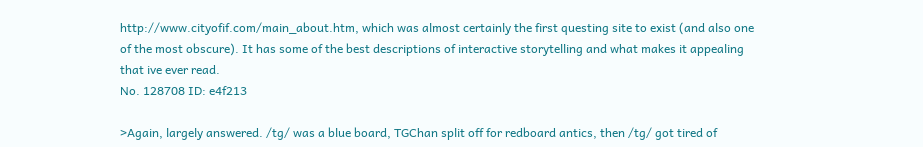http://www.cityofif.com/main_about.htm, which was almost certainly the first questing site to exist (and also one of the most obscure). It has some of the best descriptions of interactive storytelling and what makes it appealing that ive ever read.
No. 128708 ID: e4f213

>Again, largely answered. /tg/ was a blue board, TGChan split off for redboard antics, then /tg/ got tired of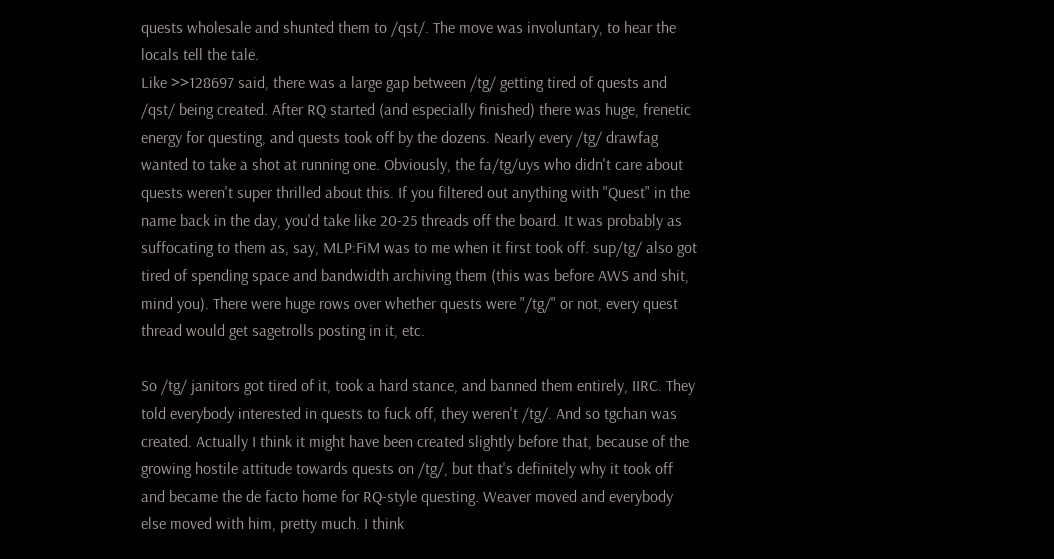quests wholesale and shunted them to /qst/. The move was involuntary, to hear the locals tell the tale.
Like >>128697 said, there was a large gap between /tg/ getting tired of quests and /qst/ being created. After RQ started (and especially finished) there was huge, frenetic energy for questing, and quests took off by the dozens. Nearly every /tg/ drawfag wanted to take a shot at running one. Obviously, the fa/tg/uys who didn't care about quests weren't super thrilled about this. If you filtered out anything with "Quest" in the name back in the day, you'd take like 20-25 threads off the board. It was probably as suffocating to them as, say, MLP:FiM was to me when it first took off. sup/tg/ also got tired of spending space and bandwidth archiving them (this was before AWS and shit, mind you). There were huge rows over whether quests were "/tg/" or not, every quest thread would get sagetrolls posting in it, etc.

So /tg/ janitors got tired of it, took a hard stance, and banned them entirely, IIRC. They told everybody interested in quests to fuck off, they weren't /tg/. And so tgchan was created. Actually I think it might have been created slightly before that, because of the growing hostile attitude towards quests on /tg/, but that's definitely why it took off and became the de facto home for RQ-style questing. Weaver moved and everybody else moved with him, pretty much. I think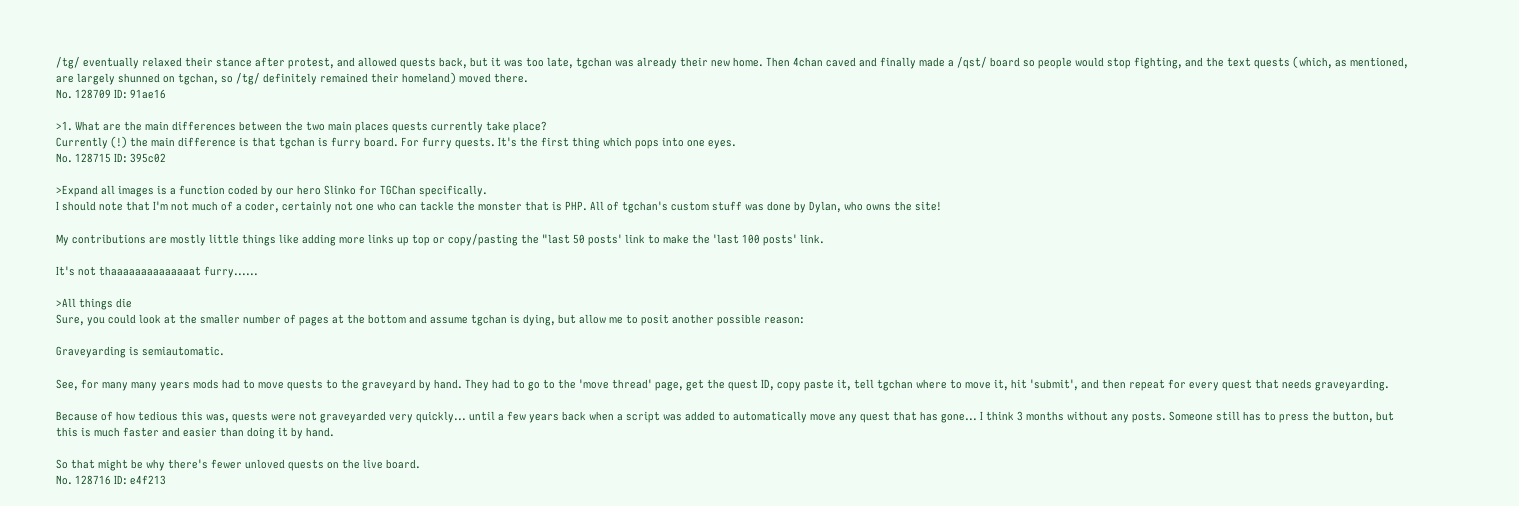/tg/ eventually relaxed their stance after protest, and allowed quests back, but it was too late, tgchan was already their new home. Then 4chan caved and finally made a /qst/ board so people would stop fighting, and the text quests (which, as mentioned, are largely shunned on tgchan, so /tg/ definitely remained their homeland) moved there.
No. 128709 ID: 91ae16

>1. What are the main differences between the two main places quests currently take place?
Currently (!) the main difference is that tgchan is furry board. For furry quests. It's the first thing which pops into one eyes.
No. 128715 ID: 395c02

>Expand all images is a function coded by our hero Slinko for TGChan specifically.
I should note that I'm not much of a coder, certainly not one who can tackle the monster that is PHP. All of tgchan's custom stuff was done by Dylan, who owns the site!

My contributions are mostly little things like adding more links up top or copy/pasting the "last 50 posts' link to make the 'last 100 posts' link.

It's not thaaaaaaaaaaaaaat furry......

>All things die
Sure, you could look at the smaller number of pages at the bottom and assume tgchan is dying, but allow me to posit another possible reason:

Graveyarding is semiautomatic.

See, for many many years mods had to move quests to the graveyard by hand. They had to go to the 'move thread' page, get the quest ID, copy paste it, tell tgchan where to move it, hit 'submit', and then repeat for every quest that needs graveyarding.

Because of how tedious this was, quests were not graveyarded very quickly... until a few years back when a script was added to automatically move any quest that has gone... I think 3 months without any posts. Someone still has to press the button, but this is much faster and easier than doing it by hand.

So that might be why there's fewer unloved quests on the live board.
No. 128716 ID: e4f213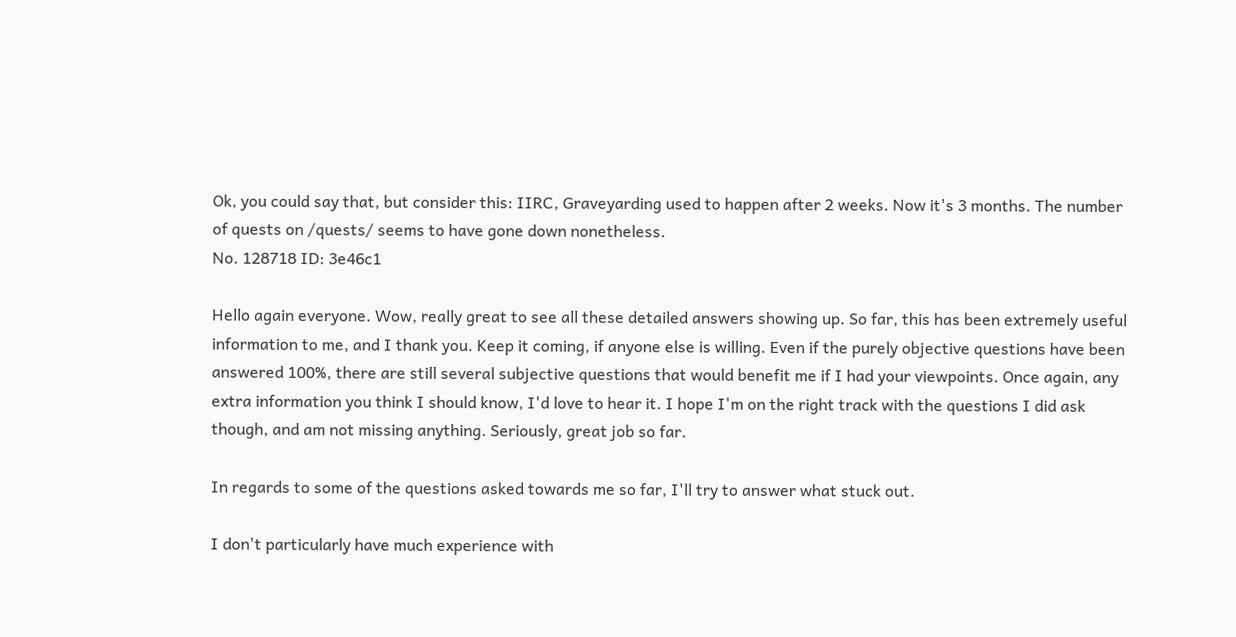Ok, you could say that, but consider this: IIRC, Graveyarding used to happen after 2 weeks. Now it's 3 months. The number of quests on /quests/ seems to have gone down nonetheless.
No. 128718 ID: 3e46c1

Hello again everyone. Wow, really great to see all these detailed answers showing up. So far, this has been extremely useful information to me, and I thank you. Keep it coming, if anyone else is willing. Even if the purely objective questions have been answered 100%, there are still several subjective questions that would benefit me if I had your viewpoints. Once again, any extra information you think I should know, I'd love to hear it. I hope I'm on the right track with the questions I did ask though, and am not missing anything. Seriously, great job so far.

In regards to some of the questions asked towards me so far, I'll try to answer what stuck out.

I don't particularly have much experience with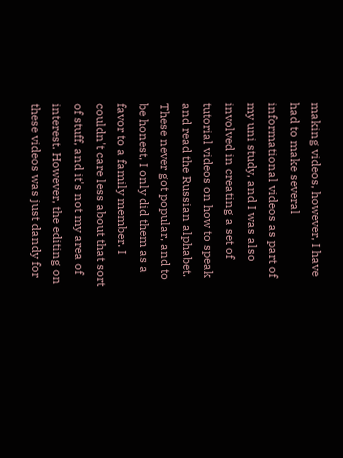making videos, however, I have had to make several informational videos as part of my uni study, and I was also involved in creating a set of tutorial videos on how to speak and read the Russian alphabet. These never got popular, and to be honest, I only did them as a favor to a family member. I couldn't care less about that sort of stuff, and it's not my area of interest. However, the editing on these videos was just dandy for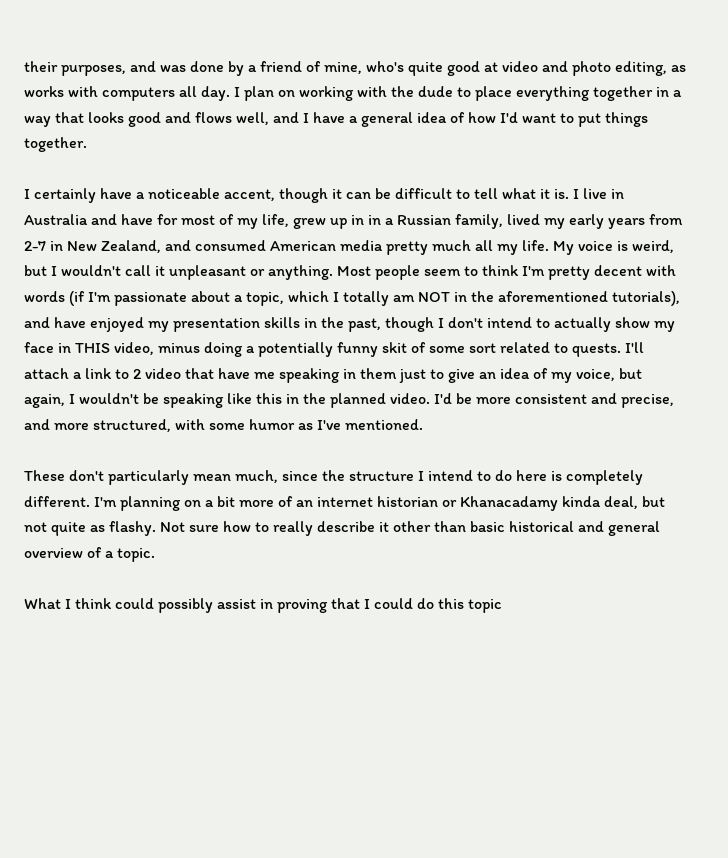their purposes, and was done by a friend of mine, who's quite good at video and photo editing, as works with computers all day. I plan on working with the dude to place everything together in a way that looks good and flows well, and I have a general idea of how I'd want to put things together.

I certainly have a noticeable accent, though it can be difficult to tell what it is. I live in Australia and have for most of my life, grew up in in a Russian family, lived my early years from 2-7 in New Zealand, and consumed American media pretty much all my life. My voice is weird, but I wouldn't call it unpleasant or anything. Most people seem to think I'm pretty decent with words (if I'm passionate about a topic, which I totally am NOT in the aforementioned tutorials), and have enjoyed my presentation skills in the past, though I don't intend to actually show my face in THIS video, minus doing a potentially funny skit of some sort related to quests. I'll attach a link to 2 video that have me speaking in them just to give an idea of my voice, but again, I wouldn't be speaking like this in the planned video. I'd be more consistent and precise, and more structured, with some humor as I've mentioned.

These don't particularly mean much, since the structure I intend to do here is completely different. I'm planning on a bit more of an internet historian or Khanacadamy kinda deal, but not quite as flashy. Not sure how to really describe it other than basic historical and general overview of a topic.

What I think could possibly assist in proving that I could do this topic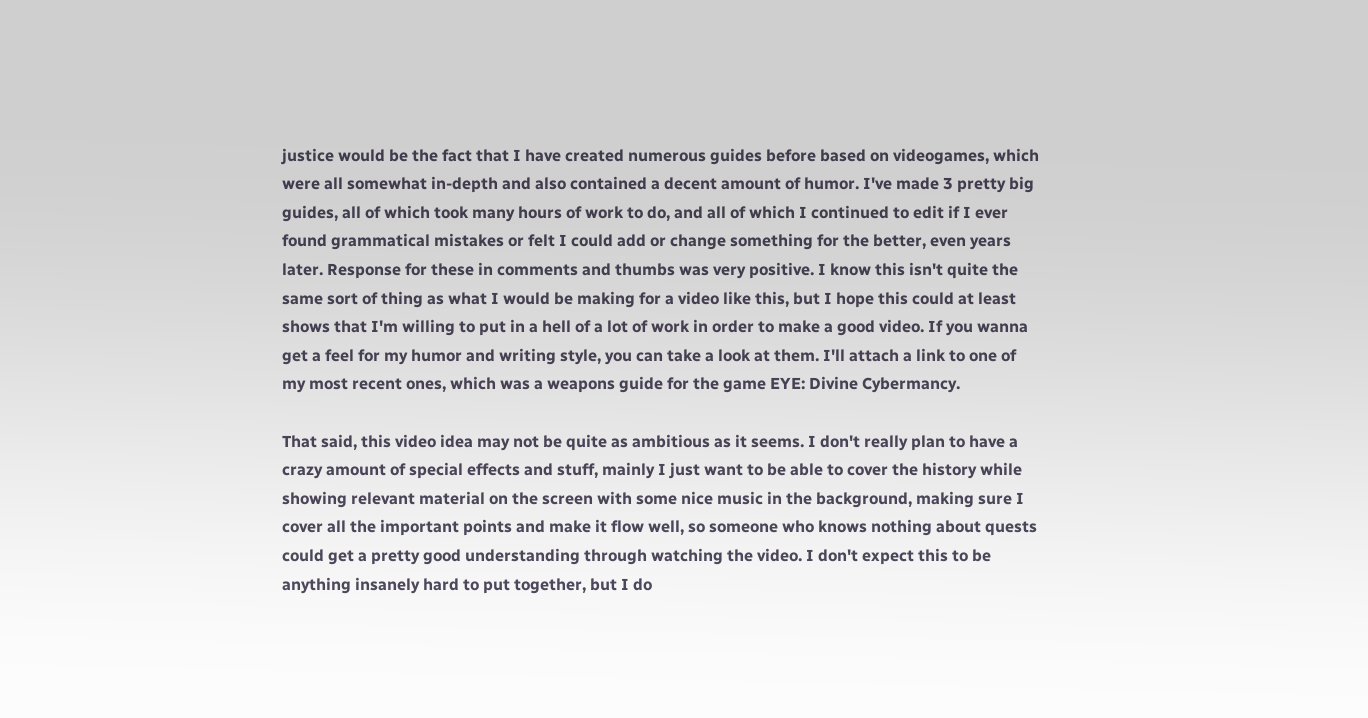justice would be the fact that I have created numerous guides before based on videogames, which were all somewhat in-depth and also contained a decent amount of humor. I've made 3 pretty big guides, all of which took many hours of work to do, and all of which I continued to edit if I ever found grammatical mistakes or felt I could add or change something for the better, even years later. Response for these in comments and thumbs was very positive. I know this isn't quite the same sort of thing as what I would be making for a video like this, but I hope this could at least shows that I'm willing to put in a hell of a lot of work in order to make a good video. If you wanna get a feel for my humor and writing style, you can take a look at them. I'll attach a link to one of my most recent ones, which was a weapons guide for the game EYE: Divine Cybermancy.

That said, this video idea may not be quite as ambitious as it seems. I don't really plan to have a crazy amount of special effects and stuff, mainly I just want to be able to cover the history while showing relevant material on the screen with some nice music in the background, making sure I cover all the important points and make it flow well, so someone who knows nothing about quests could get a pretty good understanding through watching the video. I don't expect this to be anything insanely hard to put together, but I do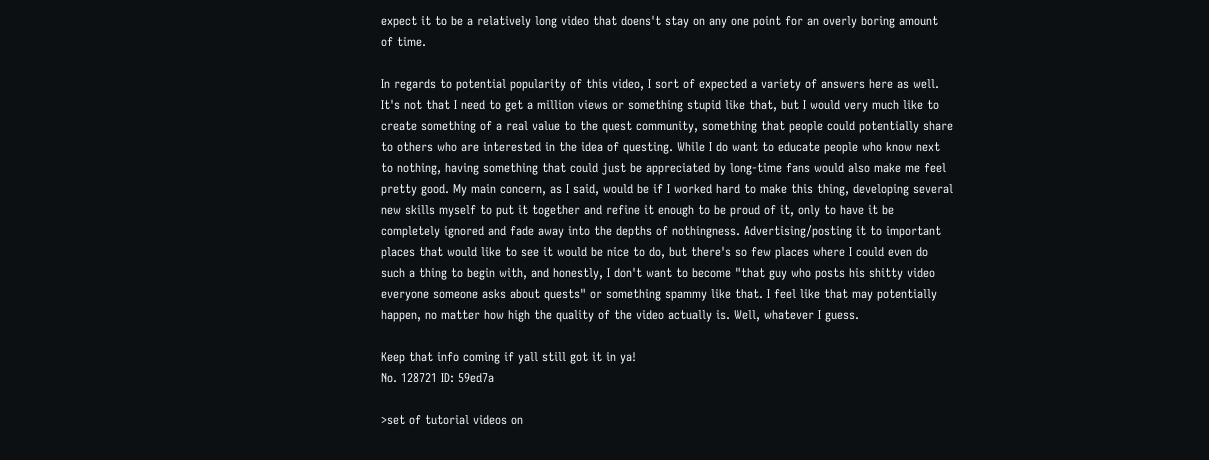expect it to be a relatively long video that doens't stay on any one point for an overly boring amount of time.

In regards to potential popularity of this video, I sort of expected a variety of answers here as well. It's not that I need to get a million views or something stupid like that, but I would very much like to create something of a real value to the quest community, something that people could potentially share to others who are interested in the idea of questing. While I do want to educate people who know next to nothing, having something that could just be appreciated by long-time fans would also make me feel pretty good. My main concern, as I said, would be if I worked hard to make this thing, developing several new skills myself to put it together and refine it enough to be proud of it, only to have it be completely ignored and fade away into the depths of nothingness. Advertising/posting it to important places that would like to see it would be nice to do, but there's so few places where I could even do such a thing to begin with, and honestly, I don't want to become "that guy who posts his shitty video everyone someone asks about quests" or something spammy like that. I feel like that may potentially happen, no matter how high the quality of the video actually is. Well, whatever I guess.

Keep that info coming if yall still got it in ya!
No. 128721 ID: 59ed7a

>set of tutorial videos on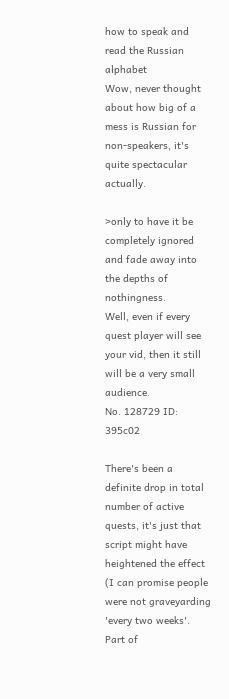how to speak and read the Russian alphabet
Wow, never thought about how big of a mess is Russian for non-speakers, it's quite spectacular actually.

>only to have it be completely ignored and fade away into the depths of nothingness.
Well, even if every quest player will see your vid, then it still will be a very small audience.
No. 128729 ID: 395c02

There's been a definite drop in total number of active quests, it's just that script might have heightened the effect (I can promise people were not graveyarding 'every two weeks'. Part of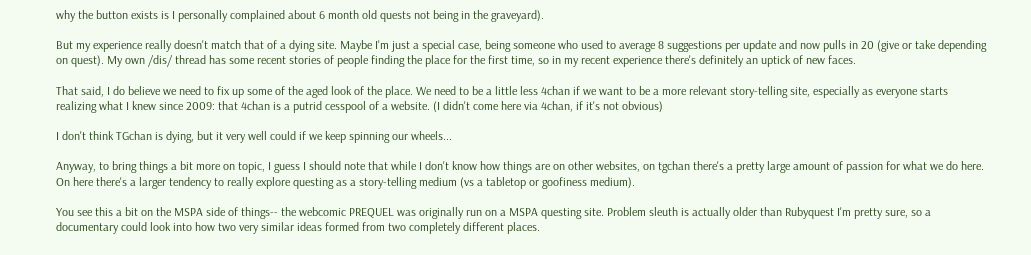why the button exists is I personally complained about 6 month old quests not being in the graveyard).

But my experience really doesn't match that of a dying site. Maybe I'm just a special case, being someone who used to average 8 suggestions per update and now pulls in 20 (give or take depending on quest). My own /dis/ thread has some recent stories of people finding the place for the first time, so in my recent experience there's definitely an uptick of new faces.

That said, I do believe we need to fix up some of the aged look of the place. We need to be a little less 4chan if we want to be a more relevant story-telling site, especially as everyone starts realizing what I knew since 2009: that 4chan is a putrid cesspool of a website. (I didn't come here via 4chan, if it's not obvious)

I don't think TGchan is dying, but it very well could if we keep spinning our wheels...

Anyway, to bring things a bit more on topic, I guess I should note that while I don't know how things are on other websites, on tgchan there's a pretty large amount of passion for what we do here. On here there's a larger tendency to really explore questing as a story-telling medium (vs a tabletop or goofiness medium).

You see this a bit on the MSPA side of things-- the webcomic PREQUEL was originally run on a MSPA questing site. Problem sleuth is actually older than Rubyquest I'm pretty sure, so a documentary could look into how two very similar ideas formed from two completely different places.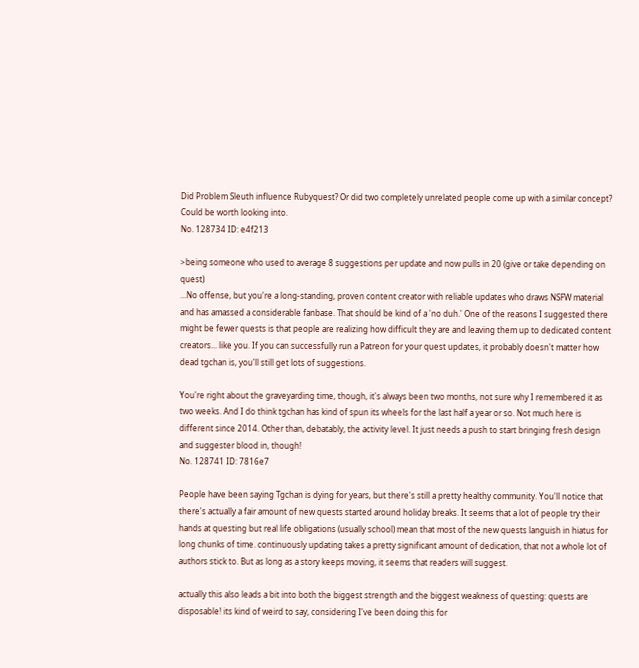Did Problem Sleuth influence Rubyquest? Or did two completely unrelated people come up with a similar concept? Could be worth looking into.
No. 128734 ID: e4f213

>being someone who used to average 8 suggestions per update and now pulls in 20 (give or take depending on quest)
...No offense, but you're a long-standing, proven content creator with reliable updates who draws NSFW material and has amassed a considerable fanbase. That should be kind of a 'no duh.' One of the reasons I suggested there might be fewer quests is that people are realizing how difficult they are and leaving them up to dedicated content creators... like you. If you can successfully run a Patreon for your quest updates, it probably doesn't matter how dead tgchan is, you'll still get lots of suggestions.

You're right about the graveyarding time, though, it's always been two months, not sure why I remembered it as two weeks. And I do think tgchan has kind of spun its wheels for the last half a year or so. Not much here is different since 2014. Other than, debatably, the activity level. It just needs a push to start bringing fresh design and suggester blood in, though!
No. 128741 ID: 7816e7

People have been saying Tgchan is dying for years, but there's still a pretty healthy community. You'll notice that there's actually a fair amount of new quests started around holiday breaks. It seems that a lot of people try their hands at questing but real life obligations (usually school) mean that most of the new quests languish in hiatus for long chunks of time. continuously updating takes a pretty significant amount of dedication, that not a whole lot of authors stick to. But as long as a story keeps moving, it seems that readers will suggest.

actually this also leads a bit into both the biggest strength and the biggest weakness of questing: quests are disposable! its kind of weird to say, considering I've been doing this for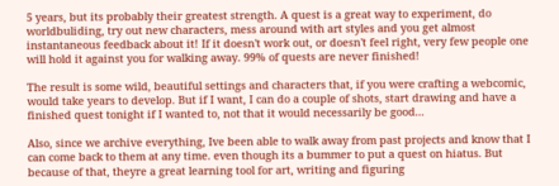5 years, but its probably their greatest strength. A quest is a great way to experiment, do worldbuliding, try out new characters, mess around with art styles and you get almost instantaneous feedback about it! If it doesn't work out, or doesn't feel right, very few people one will hold it against you for walking away. 99% of quests are never finished!

The result is some wild, beautiful settings and characters that, if you were crafting a webcomic, would take years to develop. But if I want, I can do a couple of shots, start drawing and have a finished quest tonight if I wanted to, not that it would necessarily be good...

Also, since we archive everything, Ive been able to walk away from past projects and know that I can come back to them at any time. even though its a bummer to put a quest on hiatus. But because of that, theyre a great learning tool for art, writing and figuring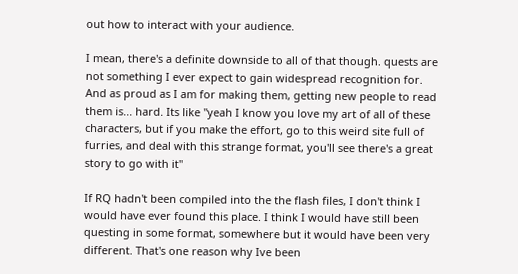out how to interact with your audience.

I mean, there's a definite downside to all of that though. quests are not something I ever expect to gain widespread recognition for. And as proud as I am for making them, getting new people to read them is... hard. Its like "yeah I know you love my art of all of these characters, but if you make the effort, go to this weird site full of furries, and deal with this strange format, you'll see there's a great story to go with it"

If RQ hadn't been compiled into the the flash files, I don't think I would have ever found this place. I think I would have still been questing in some format, somewhere but it would have been very different. That's one reason why Ive been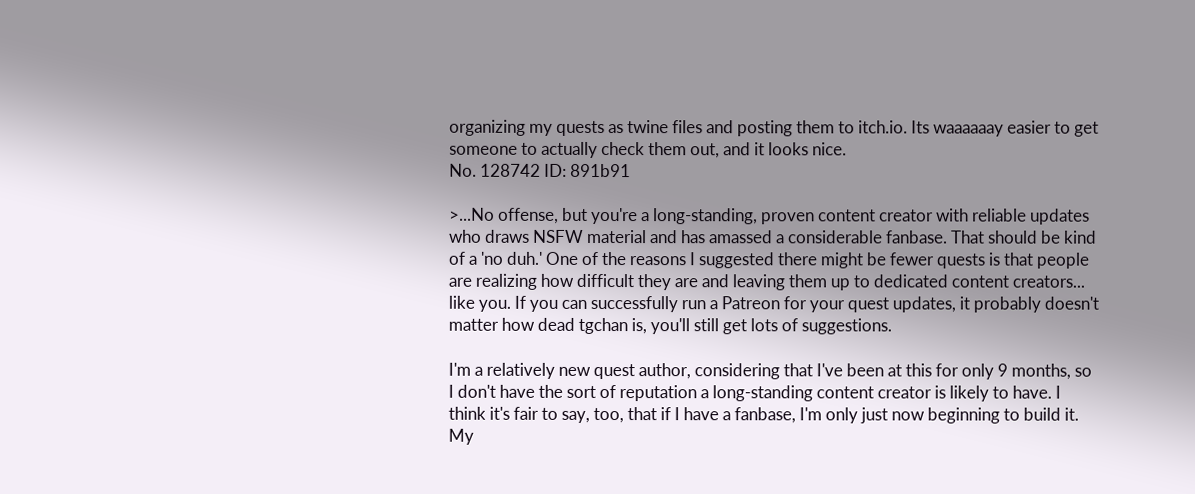organizing my quests as twine files and posting them to itch.io. Its waaaaaay easier to get someone to actually check them out, and it looks nice.
No. 128742 ID: 891b91

>...No offense, but you're a long-standing, proven content creator with reliable updates who draws NSFW material and has amassed a considerable fanbase. That should be kind of a 'no duh.' One of the reasons I suggested there might be fewer quests is that people are realizing how difficult they are and leaving them up to dedicated content creators... like you. If you can successfully run a Patreon for your quest updates, it probably doesn't matter how dead tgchan is, you'll still get lots of suggestions.

I'm a relatively new quest author, considering that I've been at this for only 9 months, so I don't have the sort of reputation a long-standing content creator is likely to have. I think it's fair to say, too, that if I have a fanbase, I'm only just now beginning to build it. My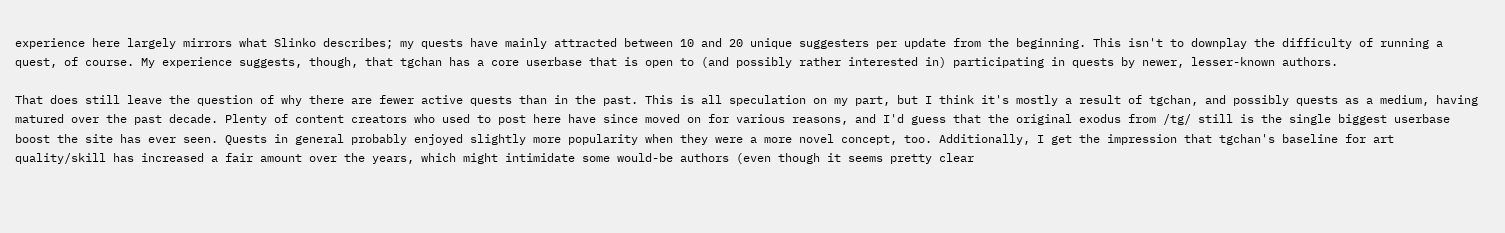experience here largely mirrors what Slinko describes; my quests have mainly attracted between 10 and 20 unique suggesters per update from the beginning. This isn't to downplay the difficulty of running a quest, of course. My experience suggests, though, that tgchan has a core userbase that is open to (and possibly rather interested in) participating in quests by newer, lesser-known authors.

That does still leave the question of why there are fewer active quests than in the past. This is all speculation on my part, but I think it's mostly a result of tgchan, and possibly quests as a medium, having matured over the past decade. Plenty of content creators who used to post here have since moved on for various reasons, and I'd guess that the original exodus from /tg/ still is the single biggest userbase boost the site has ever seen. Quests in general probably enjoyed slightly more popularity when they were a more novel concept, too. Additionally, I get the impression that tgchan's baseline for art quality/skill has increased a fair amount over the years, which might intimidate some would-be authors (even though it seems pretty clear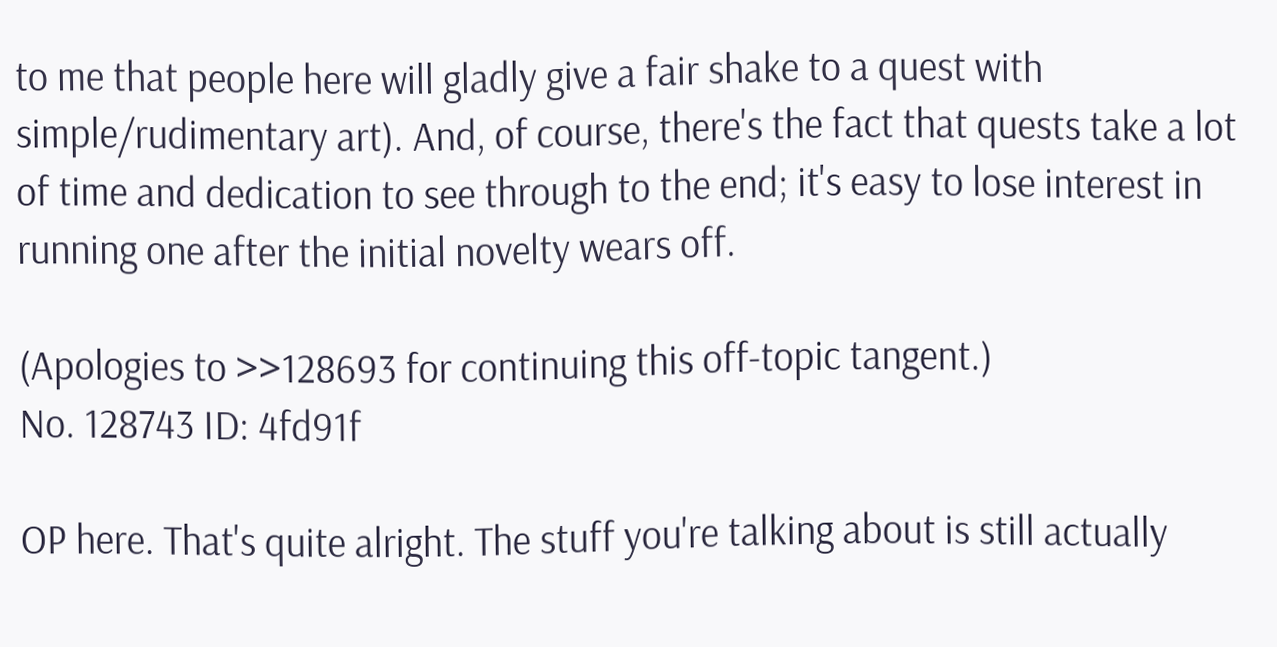to me that people here will gladly give a fair shake to a quest with simple/rudimentary art). And, of course, there's the fact that quests take a lot of time and dedication to see through to the end; it's easy to lose interest in running one after the initial novelty wears off.

(Apologies to >>128693 for continuing this off-topic tangent.)
No. 128743 ID: 4fd91f

OP here. That's quite alright. The stuff you're talking about is still actually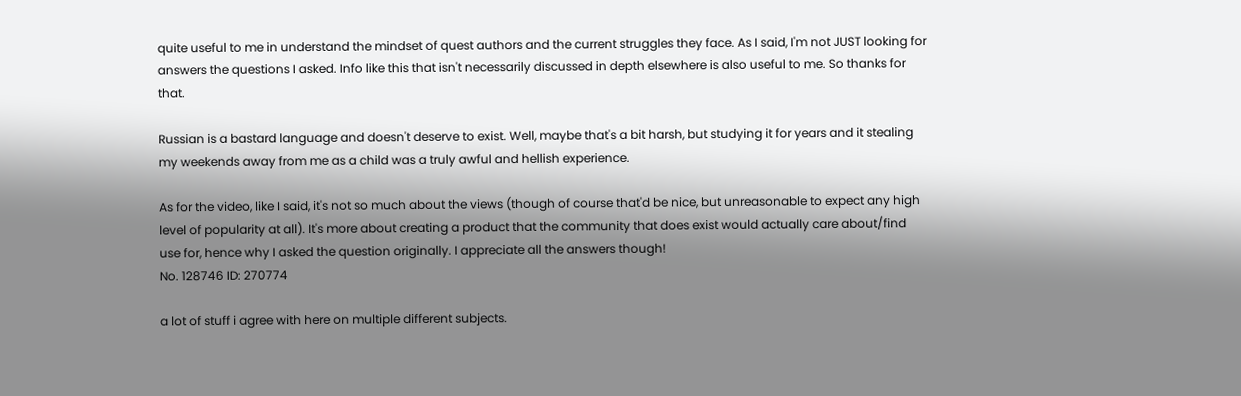quite useful to me in understand the mindset of quest authors and the current struggles they face. As I said, I'm not JUST looking for answers the questions I asked. Info like this that isn't necessarily discussed in depth elsewhere is also useful to me. So thanks for that.

Russian is a bastard language and doesn't deserve to exist. Well, maybe that's a bit harsh, but studying it for years and it stealing my weekends away from me as a child was a truly awful and hellish experience.

As for the video, like I said, it's not so much about the views (though of course that'd be nice, but unreasonable to expect any high level of popularity at all). It's more about creating a product that the community that does exist would actually care about/find use for, hence why I asked the question originally. I appreciate all the answers though!
No. 128746 ID: 270774

a lot of stuff i agree with here on multiple different subjects.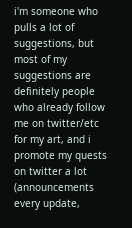i'm someone who pulls a lot of suggestions, but most of my suggestions are definitely people who already follow me on twitter/etc for my art, and i promote my quests on twitter a lot (announcements every update,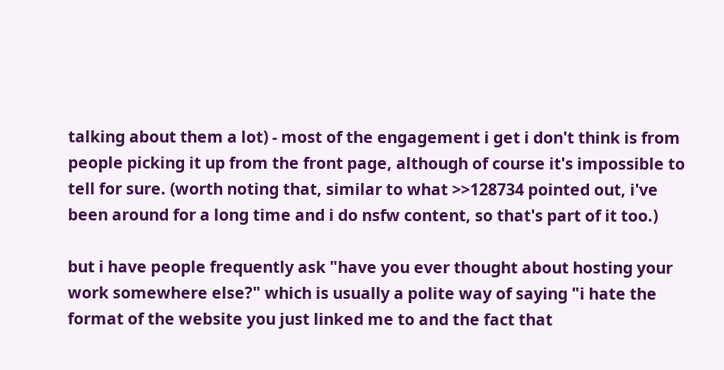talking about them a lot) - most of the engagement i get i don't think is from people picking it up from the front page, although of course it's impossible to tell for sure. (worth noting that, similar to what >>128734 pointed out, i've been around for a long time and i do nsfw content, so that's part of it too.)

but i have people frequently ask "have you ever thought about hosting your work somewhere else?" which is usually a polite way of saying "i hate the format of the website you just linked me to and the fact that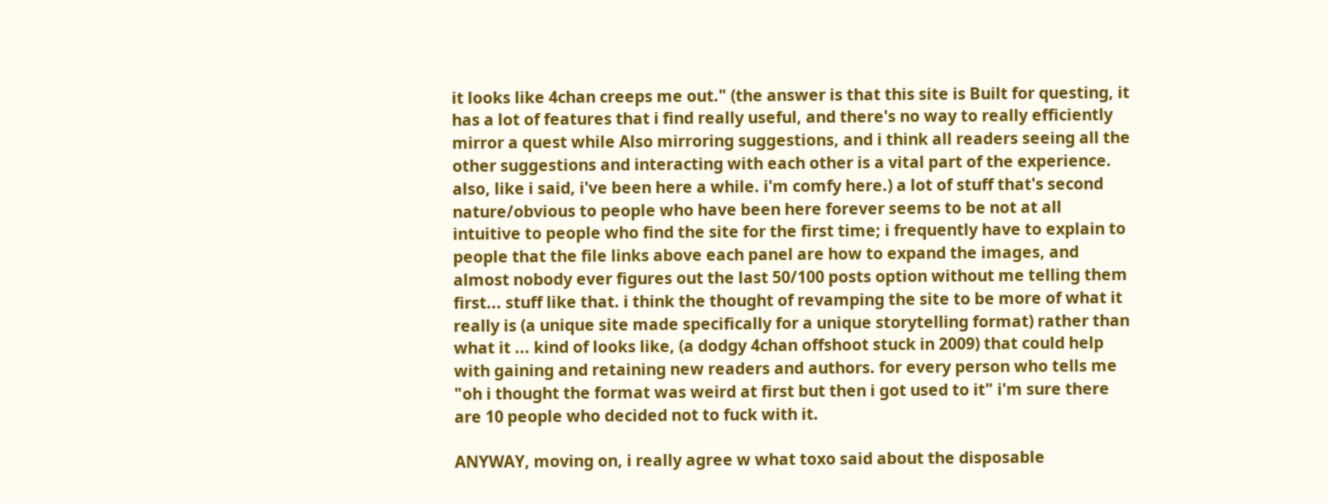it looks like 4chan creeps me out." (the answer is that this site is Built for questing, it has a lot of features that i find really useful, and there's no way to really efficiently mirror a quest while Also mirroring suggestions, and i think all readers seeing all the other suggestions and interacting with each other is a vital part of the experience. also, like i said, i've been here a while. i'm comfy here.) a lot of stuff that's second nature/obvious to people who have been here forever seems to be not at all intuitive to people who find the site for the first time; i frequently have to explain to people that the file links above each panel are how to expand the images, and almost nobody ever figures out the last 50/100 posts option without me telling them first... stuff like that. i think the thought of revamping the site to be more of what it really is (a unique site made specifically for a unique storytelling format) rather than what it ... kind of looks like, (a dodgy 4chan offshoot stuck in 2009) that could help with gaining and retaining new readers and authors. for every person who tells me "oh i thought the format was weird at first but then i got used to it" i'm sure there are 10 people who decided not to fuck with it.

ANYWAY, moving on, i really agree w what toxo said about the disposable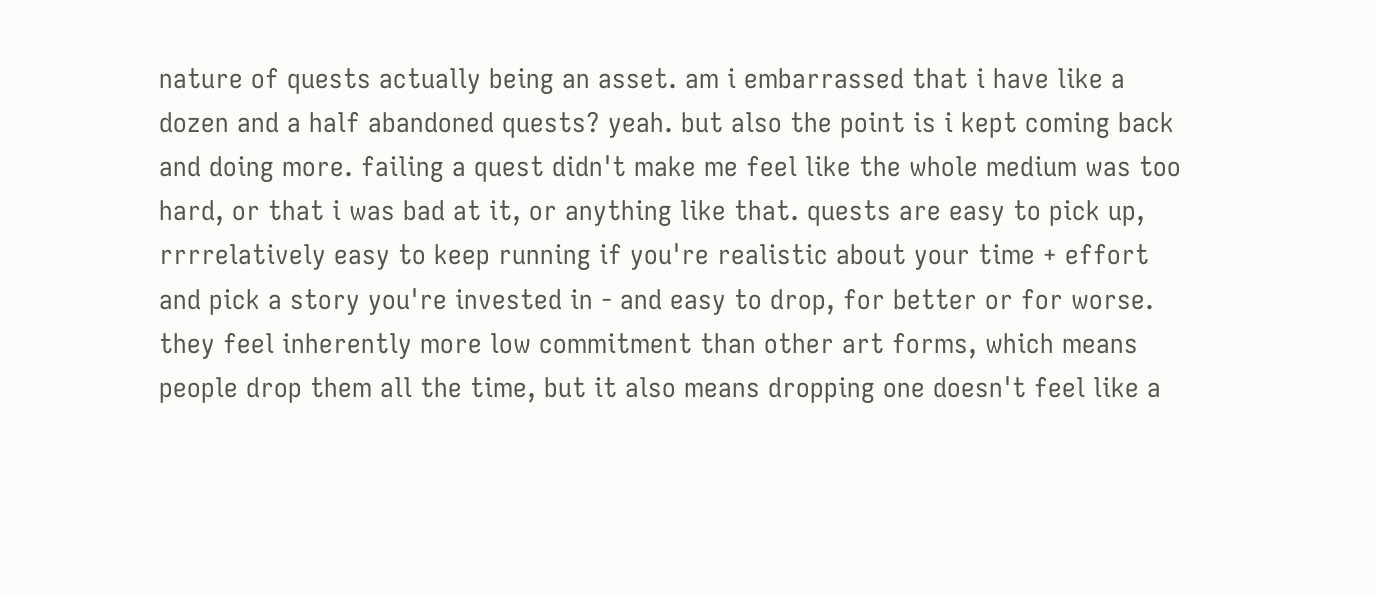nature of quests actually being an asset. am i embarrassed that i have like a dozen and a half abandoned quests? yeah. but also the point is i kept coming back and doing more. failing a quest didn't make me feel like the whole medium was too hard, or that i was bad at it, or anything like that. quests are easy to pick up, rrrrelatively easy to keep running if you're realistic about your time + effort and pick a story you're invested in - and easy to drop, for better or for worse. they feel inherently more low commitment than other art forms, which means people drop them all the time, but it also means dropping one doesn't feel like a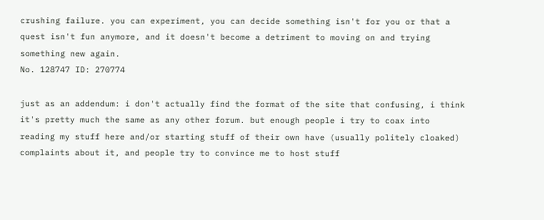crushing failure. you can experiment, you can decide something isn't for you or that a quest isn't fun anymore, and it doesn't become a detriment to moving on and trying something new again.
No. 128747 ID: 270774

just as an addendum: i don't actually find the format of the site that confusing, i think it's pretty much the same as any other forum. but enough people i try to coax into reading my stuff here and/or starting stuff of their own have (usually politely cloaked) complaints about it, and people try to convince me to host stuff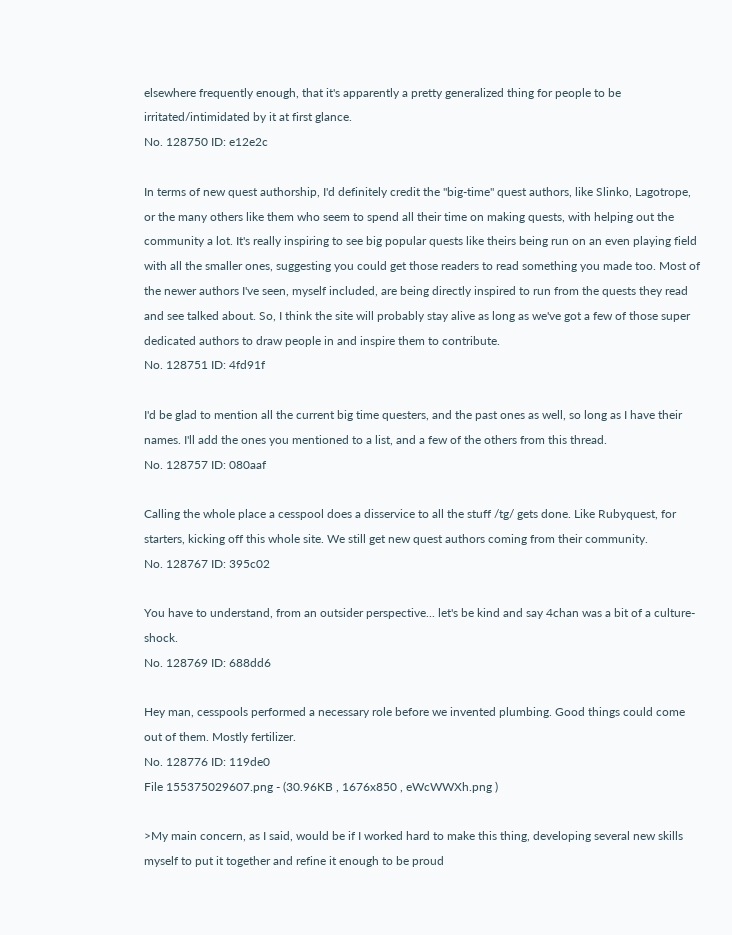elsewhere frequently enough, that it's apparently a pretty generalized thing for people to be irritated/intimidated by it at first glance.
No. 128750 ID: e12e2c

In terms of new quest authorship, I'd definitely credit the "big-time" quest authors, like Slinko, Lagotrope, or the many others like them who seem to spend all their time on making quests, with helping out the community a lot. It's really inspiring to see big popular quests like theirs being run on an even playing field with all the smaller ones, suggesting you could get those readers to read something you made too. Most of the newer authors I've seen, myself included, are being directly inspired to run from the quests they read and see talked about. So, I think the site will probably stay alive as long as we've got a few of those super dedicated authors to draw people in and inspire them to contribute.
No. 128751 ID: 4fd91f

I'd be glad to mention all the current big time questers, and the past ones as well, so long as I have their names. I'll add the ones you mentioned to a list, and a few of the others from this thread.
No. 128757 ID: 080aaf

Calling the whole place a cesspool does a disservice to all the stuff /tg/ gets done. Like Rubyquest, for starters, kicking off this whole site. We still get new quest authors coming from their community.
No. 128767 ID: 395c02

You have to understand, from an outsider perspective... let's be kind and say 4chan was a bit of a culture-shock.
No. 128769 ID: 688dd6

Hey man, cesspools performed a necessary role before we invented plumbing. Good things could come out of them. Mostly fertilizer.
No. 128776 ID: 119de0
File 155375029607.png - (30.96KB , 1676x850 , eWcWWXh.png )

>My main concern, as I said, would be if I worked hard to make this thing, developing several new skills myself to put it together and refine it enough to be proud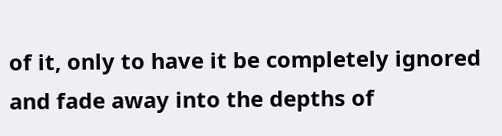of it, only to have it be completely ignored and fade away into the depths of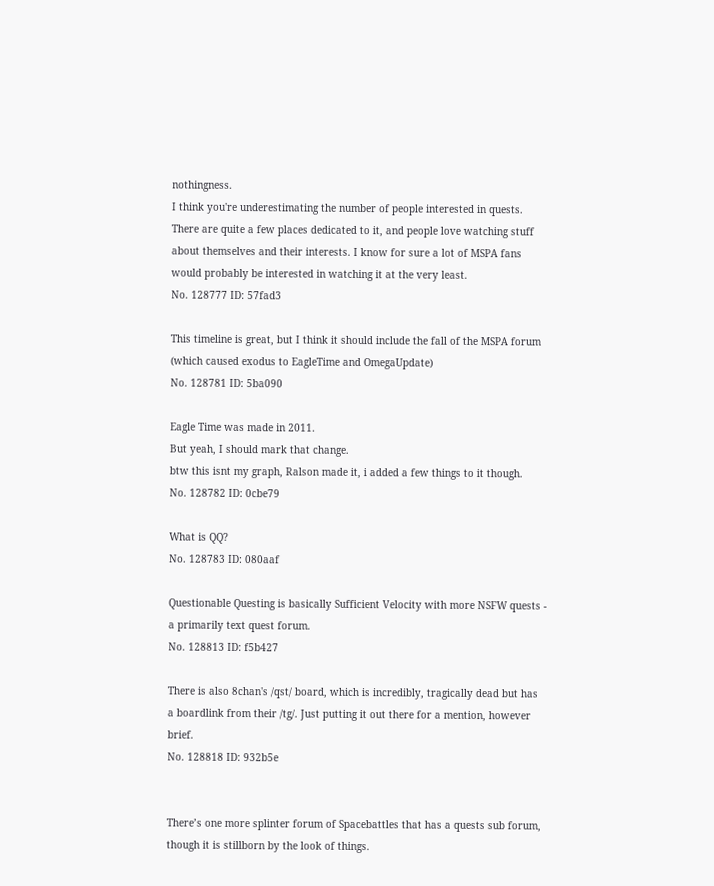nothingness.
I think you're underestimating the number of people interested in quests. There are quite a few places dedicated to it, and people love watching stuff about themselves and their interests. I know for sure a lot of MSPA fans would probably be interested in watching it at the very least.
No. 128777 ID: 57fad3

This timeline is great, but I think it should include the fall of the MSPA forum (which caused exodus to EagleTime and OmegaUpdate)
No. 128781 ID: 5ba090

Eagle Time was made in 2011.
But yeah, I should mark that change.
btw this isnt my graph, Ralson made it, i added a few things to it though.
No. 128782 ID: 0cbe79

What is QQ?
No. 128783 ID: 080aaf

Questionable Questing is basically Sufficient Velocity with more NSFW quests - a primarily text quest forum.
No. 128813 ID: f5b427

There is also 8chan's /qst/ board, which is incredibly, tragically dead but has a boardlink from their /tg/. Just putting it out there for a mention, however brief.
No. 128818 ID: 932b5e


There’s one more splinter forum of Spacebattles that has a quests sub forum, though it is stillborn by the look of things.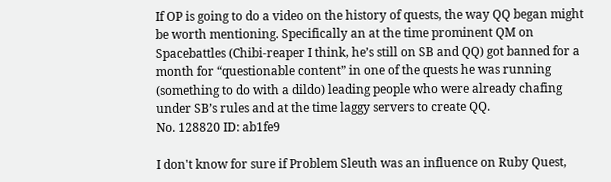If OP is going to do a video on the history of quests, the way QQ began might be worth mentioning. Specifically an at the time prominent QM on Spacebattles (Chibi-reaper I think, he’s still on SB and QQ) got banned for a month for “questionable content” in one of the quests he was running (something to do with a dildo) leading people who were already chafing under SB’s rules and at the time laggy servers to create QQ.
No. 128820 ID: ab1fe9

I don't know for sure if Problem Sleuth was an influence on Ruby Quest,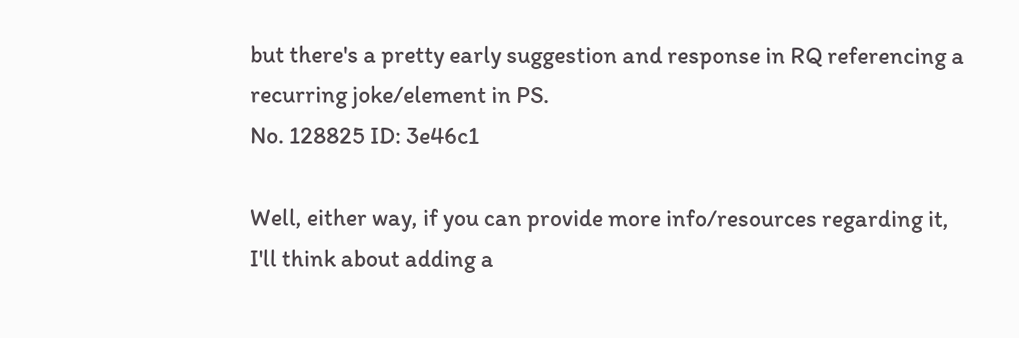but there's a pretty early suggestion and response in RQ referencing a recurring joke/element in PS.
No. 128825 ID: 3e46c1

Well, either way, if you can provide more info/resources regarding it, I'll think about adding a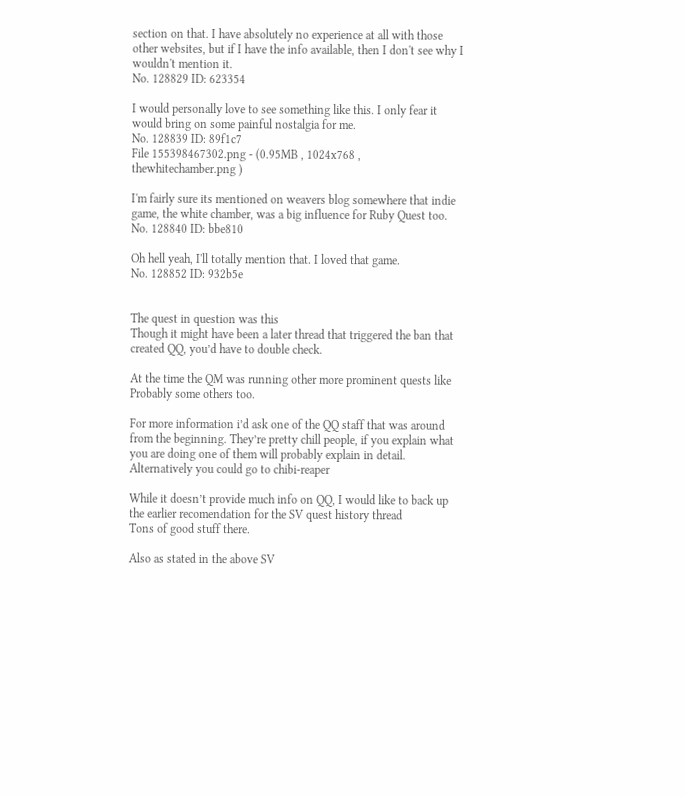section on that. I have absolutely no experience at all with those other websites, but if I have the info available, then I don't see why I wouldn't mention it.
No. 128829 ID: 623354

I would personally love to see something like this. I only fear it would bring on some painful nostalgia for me.
No. 128839 ID: 89f1c7
File 155398467302.png - (0.95MB , 1024x768 , thewhitechamber.png )

I'm fairly sure its mentioned on weavers blog somewhere that indie game, the white chamber, was a big influence for Ruby Quest too.
No. 128840 ID: bbe810

Oh hell yeah, I'll totally mention that. I loved that game.
No. 128852 ID: 932b5e


The quest in question was this
Though it might have been a later thread that triggered the ban that created QQ, you’d have to double check.

At the time the QM was running other more prominent quests like
Probably some others too.

For more information i’d ask one of the QQ staff that was around from the beginning. They’re pretty chill people, if you explain what you are doing one of them will probably explain in detail.
Alternatively you could go to chibi-reaper

While it doesn’t provide much info on QQ, I would like to back up the earlier recomendation for the SV quest history thread
Tons of good stuff there.

Also as stated in the above SV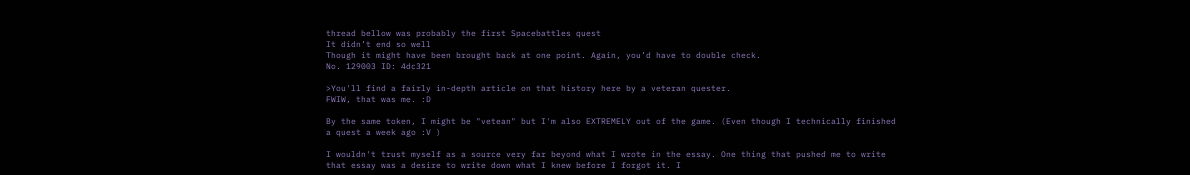thread bellow was probably the first Spacebattles quest
It didn’t end so well
Though it might have been brought back at one point. Again, you’d have to double check.
No. 129003 ID: 4dc321

>You'll find a fairly in-depth article on that history here by a veteran quester.
FWIW, that was me. :D

By the same token, I might be "vetean" but I'm also EXTREMELY out of the game. (Even though I technically finished a quest a week ago :V )

I wouldn't trust myself as a source very far beyond what I wrote in the essay. One thing that pushed me to write that essay was a desire to write down what I knew before I forgot it. I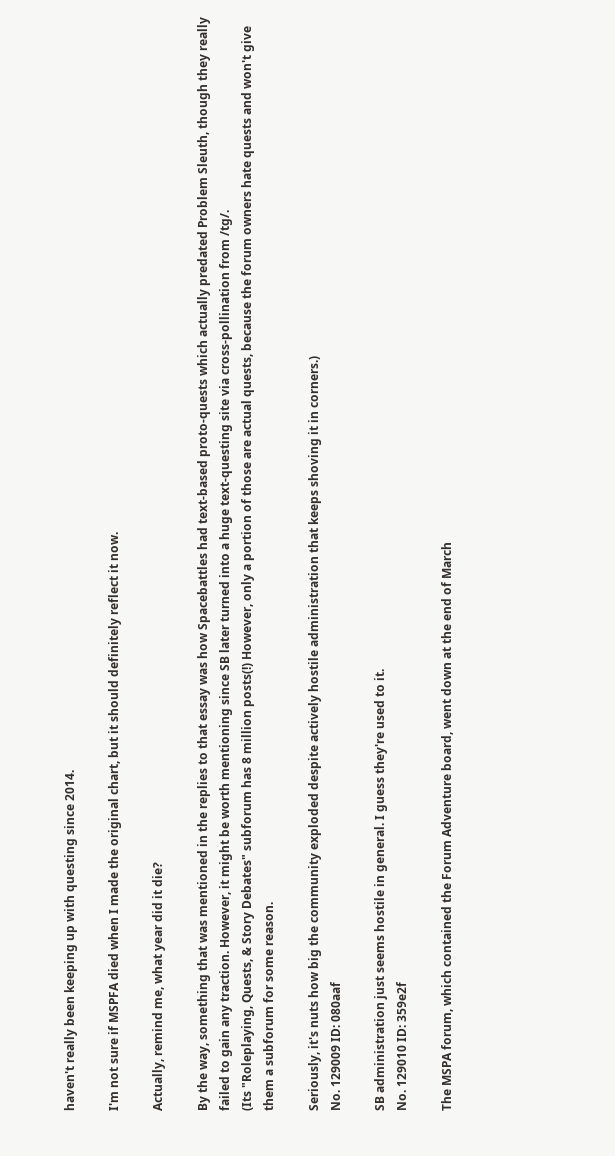haven't really been keeping up with questing since 2014.

I'm not sure if MSPFA died when I made the original chart, but it should definitely reflect it now.

Actually, remind me, what year did it die?

By the way, something that was mentioned in the replies to that essay was how Spacebattles had text-based proto-quests which actually predated Problem Sleuth, though they really failed to gain any traction. However, it might be worth mentioning since SB later turned into a huge text-questing site via cross-pollination from /tg/.
(Its "Roleplaying, Quests, & Story Debates" subforum has 8 million posts(!) However, only a portion of those are actual quests, because the forum owners hate quests and won't give them a subforum for some reason.

Seriously, it's nuts how big the community exploded despite actively hostile administration that keeps shoving it in corners.)
No. 129009 ID: 080aaf

SB administration just seems hostile in general. I guess they're used to it.
No. 129010 ID: 359e2f

The MSPA forum, which contained the Forum Adventure board, went down at the end of March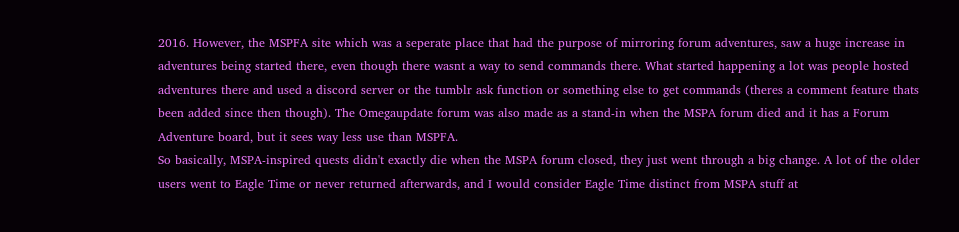2016. However, the MSPFA site which was a seperate place that had the purpose of mirroring forum adventures, saw a huge increase in adventures being started there, even though there wasnt a way to send commands there. What started happening a lot was people hosted adventures there and used a discord server or the tumblr ask function or something else to get commands (theres a comment feature thats been added since then though). The Omegaupdate forum was also made as a stand-in when the MSPA forum died and it has a Forum Adventure board, but it sees way less use than MSPFA.
So basically, MSPA-inspired quests didn't exactly die when the MSPA forum closed, they just went through a big change. A lot of the older users went to Eagle Time or never returned afterwards, and I would consider Eagle Time distinct from MSPA stuff at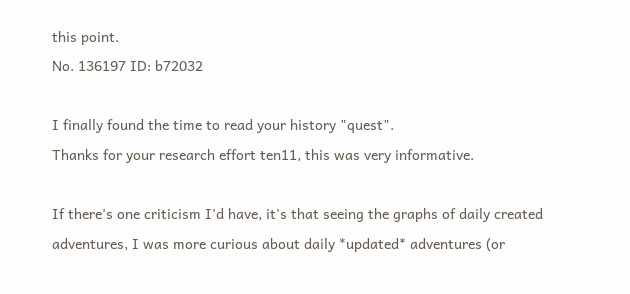this point.
No. 136197 ID: b72032

I finally found the time to read your history "quest".
Thanks for your research effort ten11, this was very informative.

If there's one criticism I'd have, it's that seeing the graphs of daily created adventures, I was more curious about daily *updated* adventures (or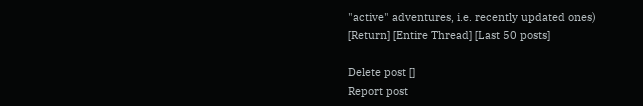"active" adventures, i.e. recently updated ones)
[Return] [Entire Thread] [Last 50 posts]

Delete post []
Report post